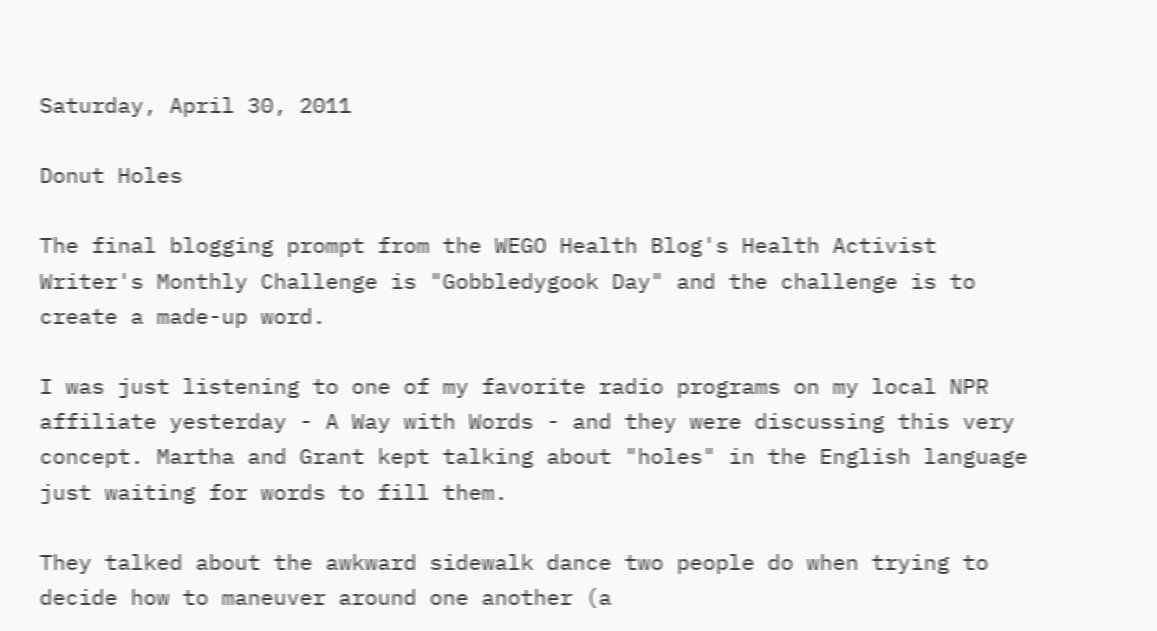Saturday, April 30, 2011

Donut Holes

The final blogging prompt from the WEGO Health Blog's Health Activist Writer's Monthly Challenge is "Gobbledygook Day" and the challenge is to create a made-up word.

I was just listening to one of my favorite radio programs on my local NPR affiliate yesterday - A Way with Words - and they were discussing this very concept. Martha and Grant kept talking about "holes" in the English language just waiting for words to fill them.

They talked about the awkward sidewalk dance two people do when trying to decide how to maneuver around one another (a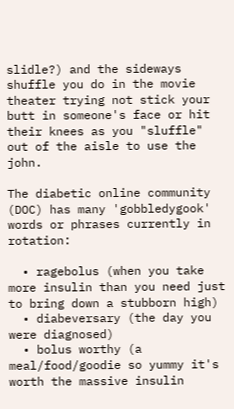slidle?) and the sideways shuffle you do in the movie theater trying not stick your butt in someone's face or hit their knees as you "sluffle" out of the aisle to use the john.

The diabetic online community (DOC) has many 'gobbledygook' words or phrases currently in rotation:

  • ragebolus (when you take more insulin than you need just to bring down a stubborn high)
  • diabeversary (the day you were diagnosed)
  • bolus worthy (a meal/food/goodie so yummy it's worth the massive insulin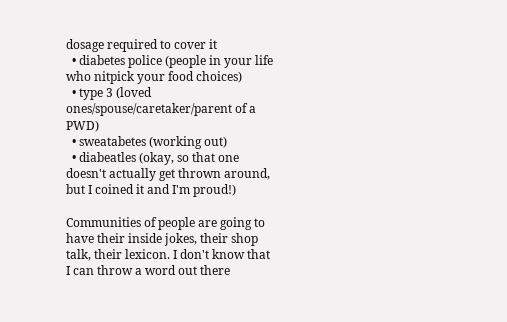dosage required to cover it
  • diabetes police (people in your life who nitpick your food choices)
  • type 3 (loved ones/spouse/caretaker/parent of a PWD)
  • sweatabetes (working out)
  • diabeatles (okay, so that one doesn't actually get thrown around, but I coined it and I'm proud!)

Communities of people are going to have their inside jokes, their shop talk, their lexicon. I don't know that I can throw a word out there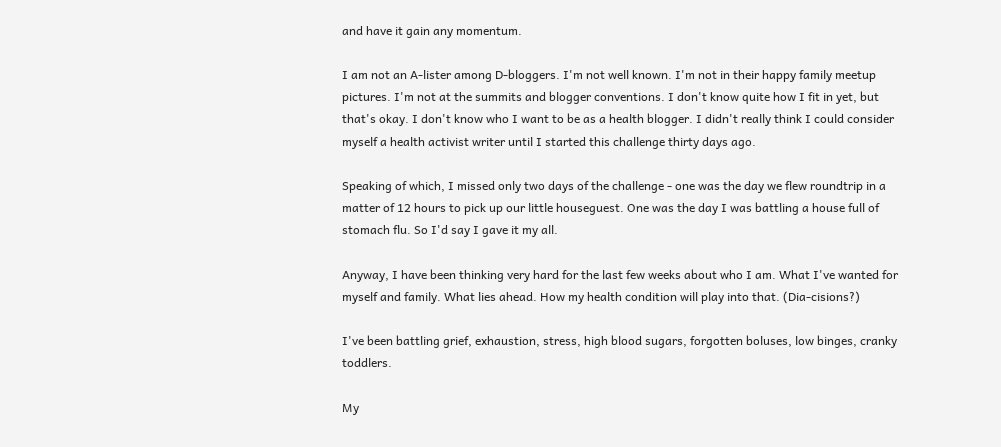and have it gain any momentum.

I am not an A-lister among D-bloggers. I'm not well known. I'm not in their happy family meetup pictures. I'm not at the summits and blogger conventions. I don't know quite how I fit in yet, but that's okay. I don't know who I want to be as a health blogger. I didn't really think I could consider myself a health activist writer until I started this challenge thirty days ago.

Speaking of which, I missed only two days of the challenge - one was the day we flew roundtrip in a matter of 12 hours to pick up our little houseguest. One was the day I was battling a house full of stomach flu. So I'd say I gave it my all.

Anyway, I have been thinking very hard for the last few weeks about who I am. What I've wanted for myself and family. What lies ahead. How my health condition will play into that. (Dia-cisions?)

I've been battling grief, exhaustion, stress, high blood sugars, forgotten boluses, low binges, cranky toddlers.

My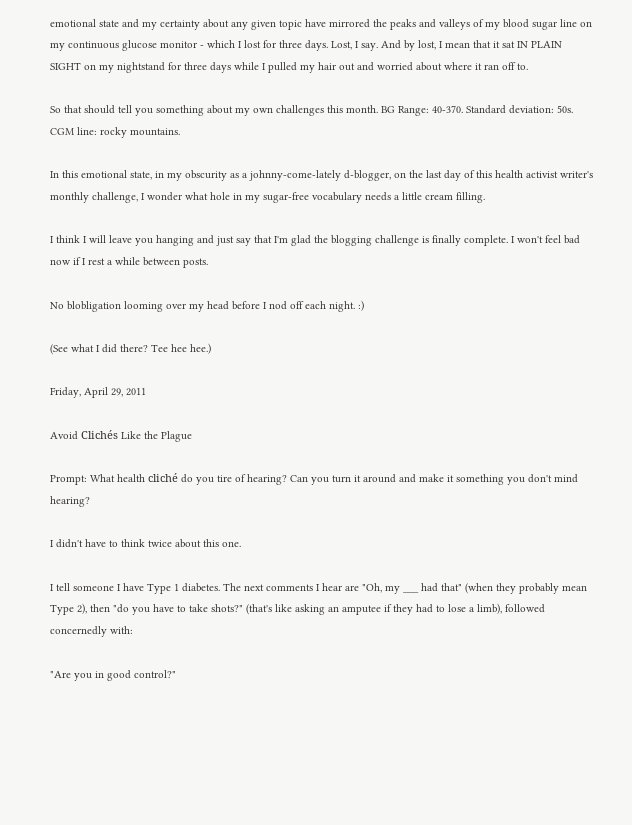emotional state and my certainty about any given topic have mirrored the peaks and valleys of my blood sugar line on my continuous glucose monitor - which I lost for three days. Lost, I say. And by lost, I mean that it sat IN PLAIN SIGHT on my nightstand for three days while I pulled my hair out and worried about where it ran off to.

So that should tell you something about my own challenges this month. BG Range: 40-370. Standard deviation: 50s. CGM line: rocky mountains.

In this emotional state, in my obscurity as a johnny-come-lately d-blogger, on the last day of this health activist writer's monthly challenge, I wonder what hole in my sugar-free vocabulary needs a little cream filling.

I think I will leave you hanging and just say that I'm glad the blogging challenge is finally complete. I won't feel bad now if I rest a while between posts.

No blobligation looming over my head before I nod off each night. :)

(See what I did there? Tee hee hee.)

Friday, April 29, 2011

Avoid Clichés Like the Plague

Prompt: What health cliché do you tire of hearing? Can you turn it around and make it something you don't mind hearing?

I didn't have to think twice about this one.

I tell someone I have Type 1 diabetes. The next comments I hear are "Oh, my ___ had that" (when they probably mean Type 2), then "do you have to take shots?" (that's like asking an amputee if they had to lose a limb), followed concernedly with:

"Are you in good control?"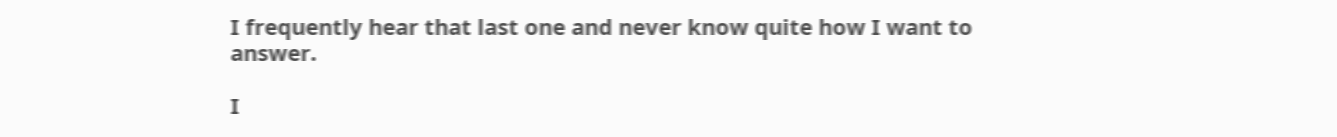I frequently hear that last one and never know quite how I want to answer.

I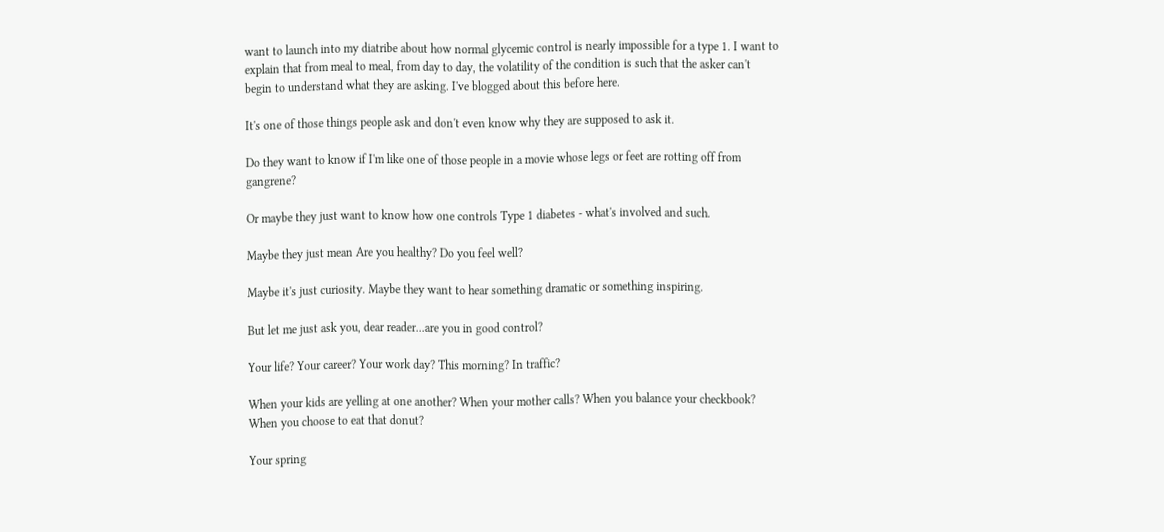want to launch into my diatribe about how normal glycemic control is nearly impossible for a type 1. I want to explain that from meal to meal, from day to day, the volatility of the condition is such that the asker can't begin to understand what they are asking. I've blogged about this before here.

It's one of those things people ask and don't even know why they are supposed to ask it.

Do they want to know if I'm like one of those people in a movie whose legs or feet are rotting off from gangrene?

Or maybe they just want to know how one controls Type 1 diabetes - what's involved and such.

Maybe they just mean Are you healthy? Do you feel well?

Maybe it's just curiosity. Maybe they want to hear something dramatic or something inspiring.

But let me just ask you, dear reader...are you in good control?

Your life? Your career? Your work day? This morning? In traffic?

When your kids are yelling at one another? When your mother calls? When you balance your checkbook? When you choose to eat that donut?

Your spring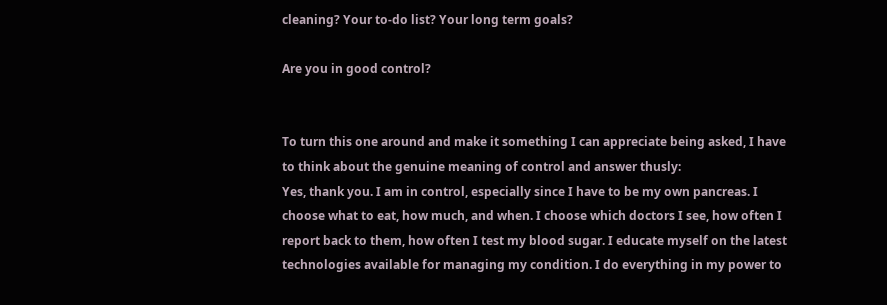cleaning? Your to-do list? Your long term goals?

Are you in good control?


To turn this one around and make it something I can appreciate being asked, I have to think about the genuine meaning of control and answer thusly:
Yes, thank you. I am in control, especially since I have to be my own pancreas. I choose what to eat, how much, and when. I choose which doctors I see, how often I report back to them, how often I test my blood sugar. I educate myself on the latest technologies available for managing my condition. I do everything in my power to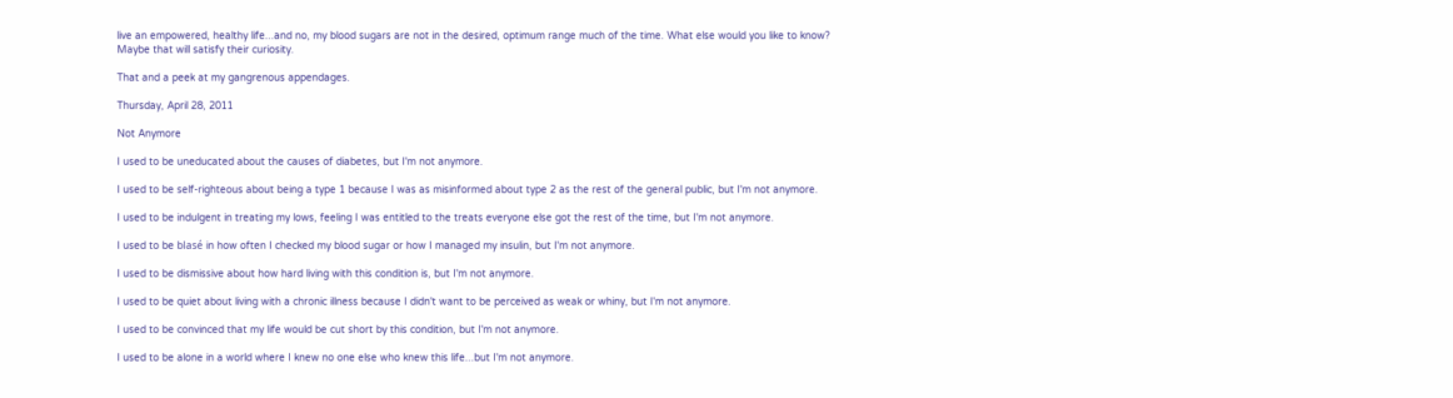live an empowered, healthy life...and no, my blood sugars are not in the desired, optimum range much of the time. What else would you like to know?
Maybe that will satisfy their curiosity.

That and a peek at my gangrenous appendages.

Thursday, April 28, 2011

Not Anymore

I used to be uneducated about the causes of diabetes, but I'm not anymore.

I used to be self-righteous about being a type 1 because I was as misinformed about type 2 as the rest of the general public, but I'm not anymore.

I used to be indulgent in treating my lows, feeling I was entitled to the treats everyone else got the rest of the time, but I'm not anymore.

I used to be blasé in how often I checked my blood sugar or how I managed my insulin, but I'm not anymore.

I used to be dismissive about how hard living with this condition is, but I'm not anymore.

I used to be quiet about living with a chronic illness because I didn't want to be perceived as weak or whiny, but I'm not anymore.

I used to be convinced that my life would be cut short by this condition, but I'm not anymore.

I used to be alone in a world where I knew no one else who knew this life...but I'm not anymore.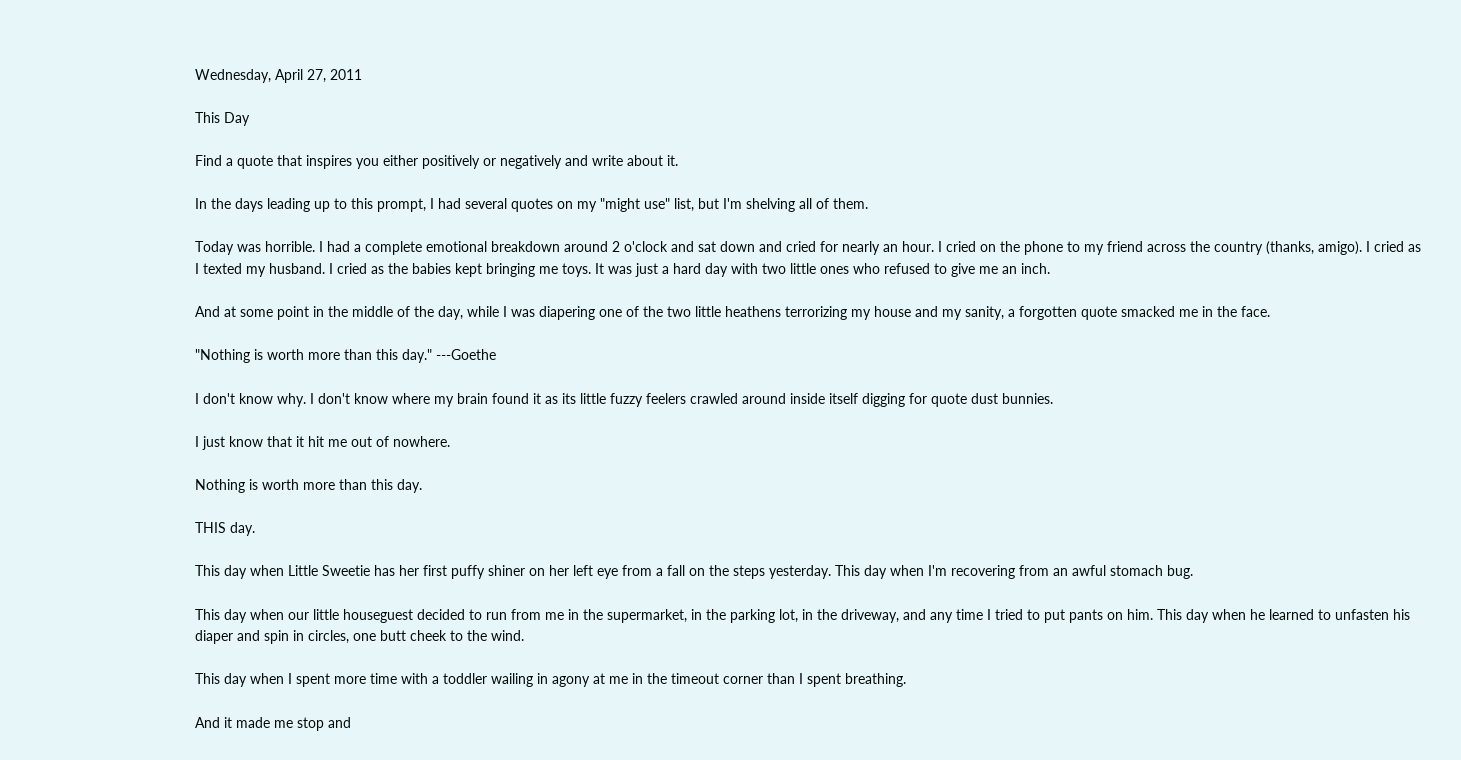Wednesday, April 27, 2011

This Day

Find a quote that inspires you either positively or negatively and write about it.

In the days leading up to this prompt, I had several quotes on my "might use" list, but I'm shelving all of them.

Today was horrible. I had a complete emotional breakdown around 2 o'clock and sat down and cried for nearly an hour. I cried on the phone to my friend across the country (thanks, amigo). I cried as I texted my husband. I cried as the babies kept bringing me toys. It was just a hard day with two little ones who refused to give me an inch.

And at some point in the middle of the day, while I was diapering one of the two little heathens terrorizing my house and my sanity, a forgotten quote smacked me in the face.

"Nothing is worth more than this day." ---Goethe

I don't know why. I don't know where my brain found it as its little fuzzy feelers crawled around inside itself digging for quote dust bunnies.

I just know that it hit me out of nowhere.

Nothing is worth more than this day.

THIS day.

This day when Little Sweetie has her first puffy shiner on her left eye from a fall on the steps yesterday. This day when I'm recovering from an awful stomach bug.

This day when our little houseguest decided to run from me in the supermarket, in the parking lot, in the driveway, and any time I tried to put pants on him. This day when he learned to unfasten his diaper and spin in circles, one butt cheek to the wind.

This day when I spent more time with a toddler wailing in agony at me in the timeout corner than I spent breathing.

And it made me stop and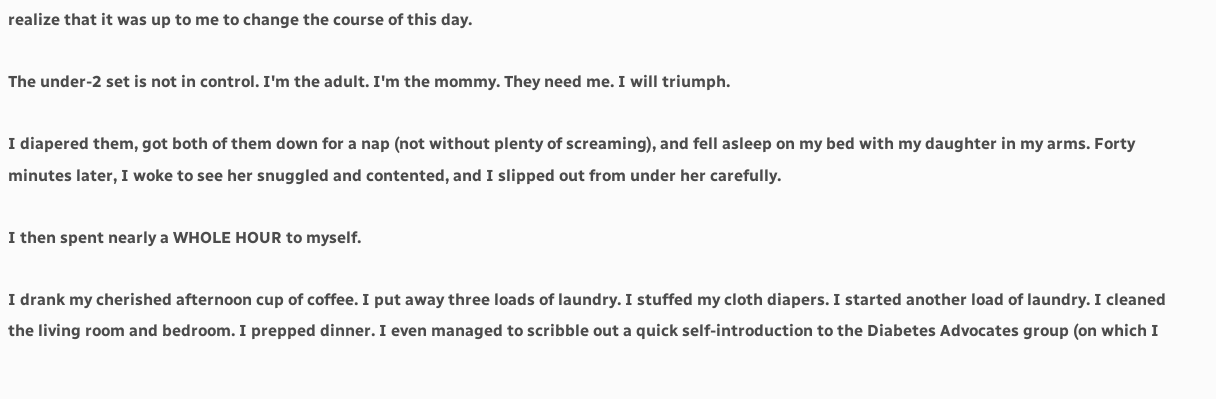realize that it was up to me to change the course of this day.

The under-2 set is not in control. I'm the adult. I'm the mommy. They need me. I will triumph.

I diapered them, got both of them down for a nap (not without plenty of screaming), and fell asleep on my bed with my daughter in my arms. Forty minutes later, I woke to see her snuggled and contented, and I slipped out from under her carefully.

I then spent nearly a WHOLE HOUR to myself.

I drank my cherished afternoon cup of coffee. I put away three loads of laundry. I stuffed my cloth diapers. I started another load of laundry. I cleaned the living room and bedroom. I prepped dinner. I even managed to scribble out a quick self-introduction to the Diabetes Advocates group (on which I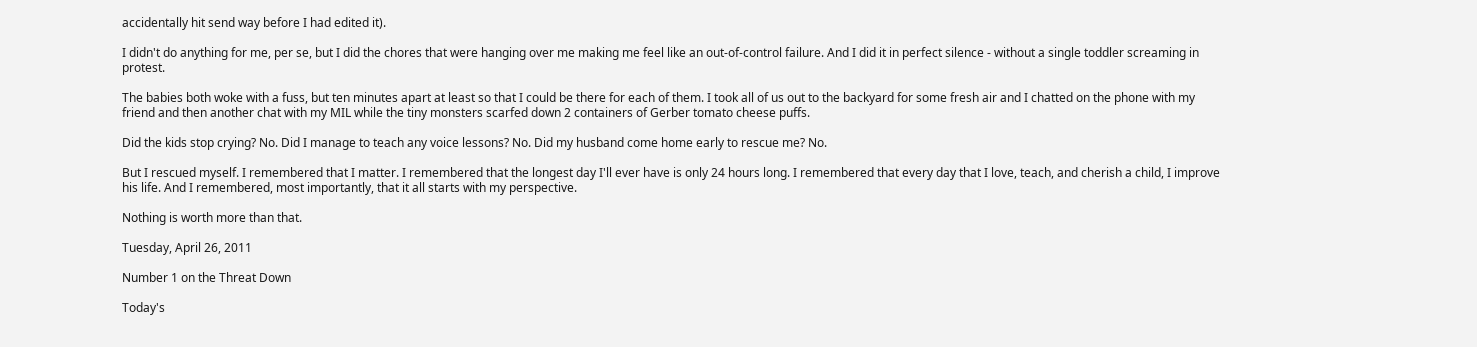accidentally hit send way before I had edited it).

I didn't do anything for me, per se, but I did the chores that were hanging over me making me feel like an out-of-control failure. And I did it in perfect silence - without a single toddler screaming in protest.

The babies both woke with a fuss, but ten minutes apart at least so that I could be there for each of them. I took all of us out to the backyard for some fresh air and I chatted on the phone with my friend and then another chat with my MIL while the tiny monsters scarfed down 2 containers of Gerber tomato cheese puffs.

Did the kids stop crying? No. Did I manage to teach any voice lessons? No. Did my husband come home early to rescue me? No.

But I rescued myself. I remembered that I matter. I remembered that the longest day I'll ever have is only 24 hours long. I remembered that every day that I love, teach, and cherish a child, I improve his life. And I remembered, most importantly, that it all starts with my perspective.

Nothing is worth more than that.

Tuesday, April 26, 2011

Number 1 on the Threat Down

Today's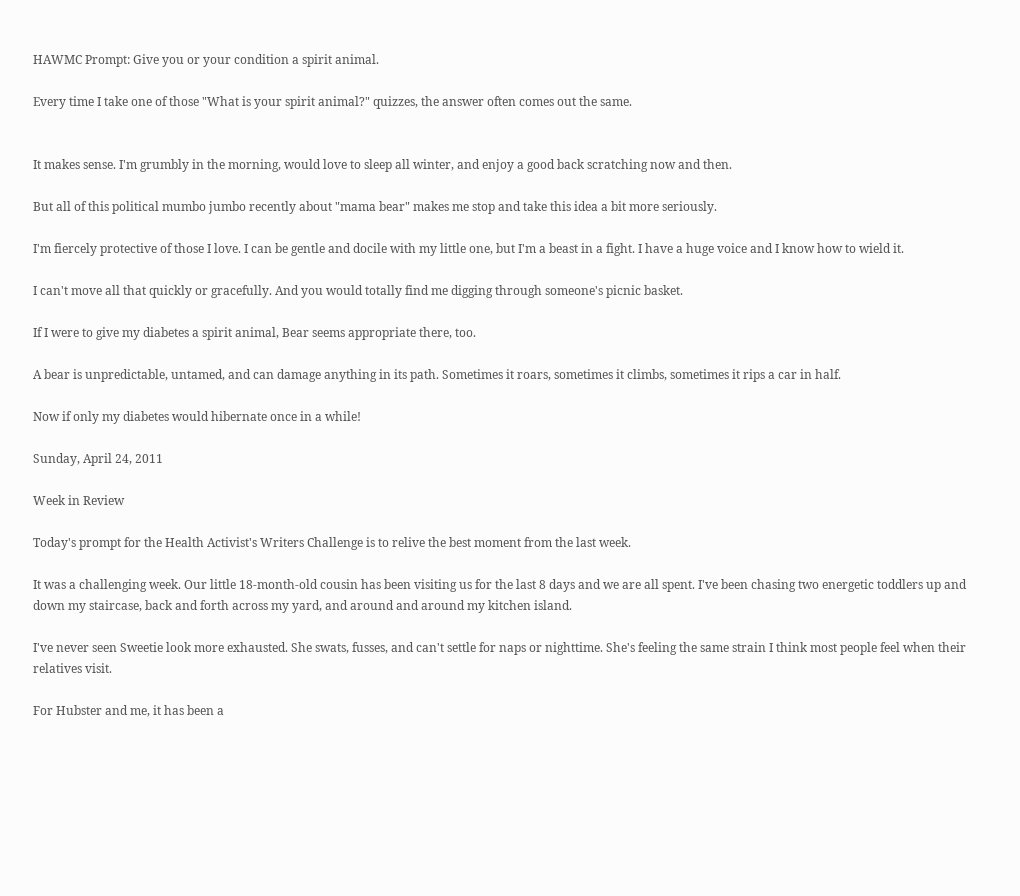HAWMC Prompt: Give you or your condition a spirit animal.

Every time I take one of those "What is your spirit animal?" quizzes, the answer often comes out the same.


It makes sense. I'm grumbly in the morning, would love to sleep all winter, and enjoy a good back scratching now and then.

But all of this political mumbo jumbo recently about "mama bear" makes me stop and take this idea a bit more seriously.

I'm fiercely protective of those I love. I can be gentle and docile with my little one, but I'm a beast in a fight. I have a huge voice and I know how to wield it.

I can't move all that quickly or gracefully. And you would totally find me digging through someone's picnic basket.

If I were to give my diabetes a spirit animal, Bear seems appropriate there, too.

A bear is unpredictable, untamed, and can damage anything in its path. Sometimes it roars, sometimes it climbs, sometimes it rips a car in half.

Now if only my diabetes would hibernate once in a while!

Sunday, April 24, 2011

Week in Review

Today's prompt for the Health Activist's Writers Challenge is to relive the best moment from the last week.

It was a challenging week. Our little 18-month-old cousin has been visiting us for the last 8 days and we are all spent. I've been chasing two energetic toddlers up and down my staircase, back and forth across my yard, and around and around my kitchen island.

I've never seen Sweetie look more exhausted. She swats, fusses, and can't settle for naps or nighttime. She's feeling the same strain I think most people feel when their relatives visit.

For Hubster and me, it has been a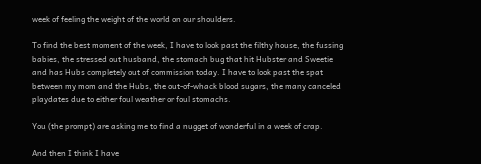week of feeling the weight of the world on our shoulders.

To find the best moment of the week, I have to look past the filthy house, the fussing babies, the stressed out husband, the stomach bug that hit Hubster and Sweetie and has Hubs completely out of commission today. I have to look past the spat between my mom and the Hubs, the out-of-whack blood sugars, the many canceled playdates due to either foul weather or foul stomachs.

You (the prompt) are asking me to find a nugget of wonderful in a week of crap.

And then I think I have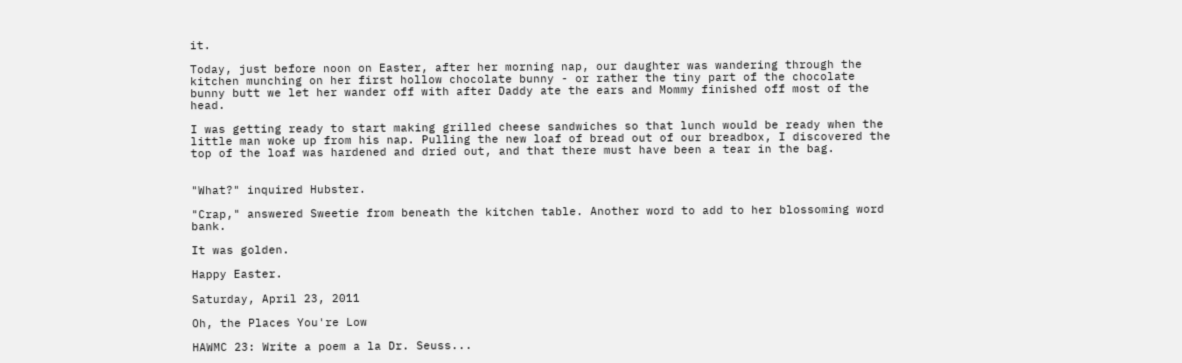it.

Today, just before noon on Easter, after her morning nap, our daughter was wandering through the kitchen munching on her first hollow chocolate bunny - or rather the tiny part of the chocolate bunny butt we let her wander off with after Daddy ate the ears and Mommy finished off most of the head.

I was getting ready to start making grilled cheese sandwiches so that lunch would be ready when the little man woke up from his nap. Pulling the new loaf of bread out of our breadbox, I discovered the top of the loaf was hardened and dried out, and that there must have been a tear in the bag.


"What?" inquired Hubster.

"Crap," answered Sweetie from beneath the kitchen table. Another word to add to her blossoming word bank.

It was golden.

Happy Easter.

Saturday, April 23, 2011

Oh, the Places You're Low

HAWMC 23: Write a poem a la Dr. Seuss...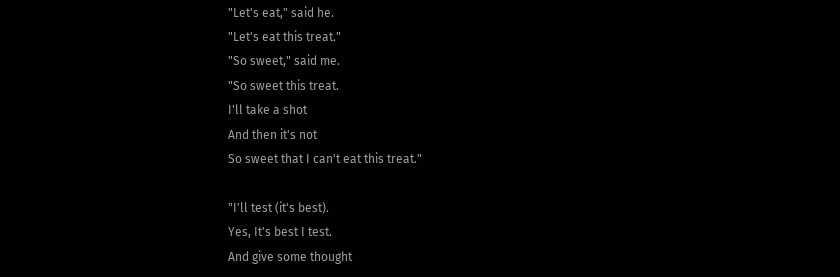"Let's eat," said he.
"Let's eat this treat."
"So sweet," said me.
"So sweet this treat.
I'll take a shot
And then it's not
So sweet that I can't eat this treat."

"I'll test (it's best).
Yes, It's best I test.
And give some thought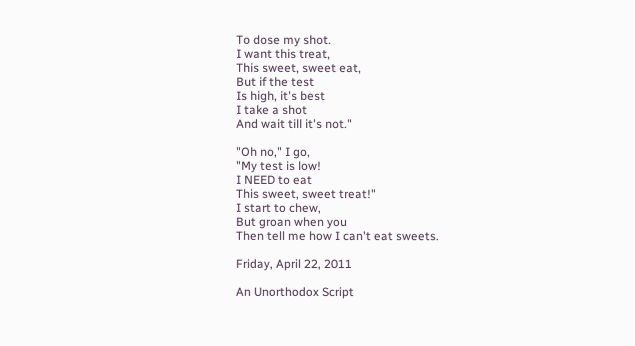To dose my shot.
I want this treat,
This sweet, sweet eat,
But if the test
Is high, it's best
I take a shot
And wait till it's not."

"Oh no," I go,
"My test is low!
I NEED to eat
This sweet, sweet treat!"
I start to chew,
But groan when you
Then tell me how I can't eat sweets.

Friday, April 22, 2011

An Unorthodox Script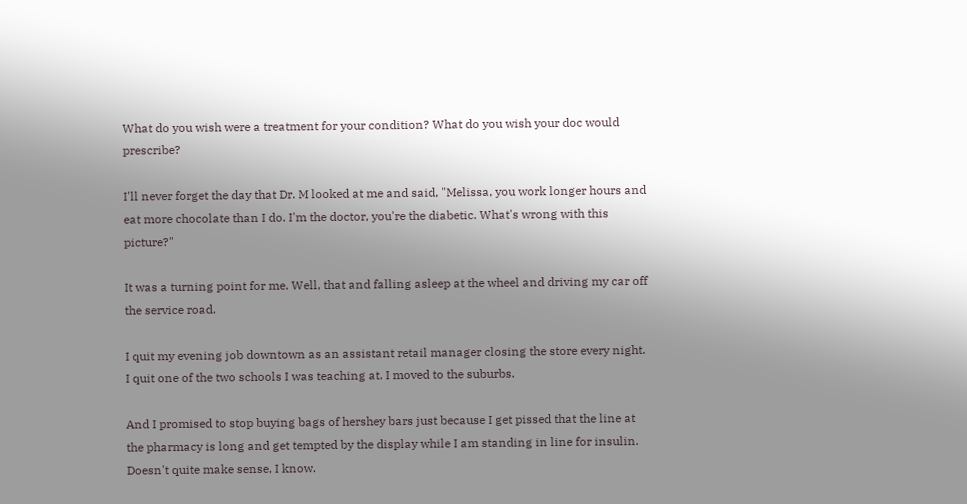What do you wish were a treatment for your condition? What do you wish your doc would prescribe?

I'll never forget the day that Dr. M looked at me and said, "Melissa, you work longer hours and eat more chocolate than I do. I'm the doctor, you're the diabetic. What's wrong with this picture?"

It was a turning point for me. Well, that and falling asleep at the wheel and driving my car off the service road.

I quit my evening job downtown as an assistant retail manager closing the store every night. I quit one of the two schools I was teaching at. I moved to the suburbs.

And I promised to stop buying bags of hershey bars just because I get pissed that the line at the pharmacy is long and get tempted by the display while I am standing in line for insulin. Doesn't quite make sense, I know.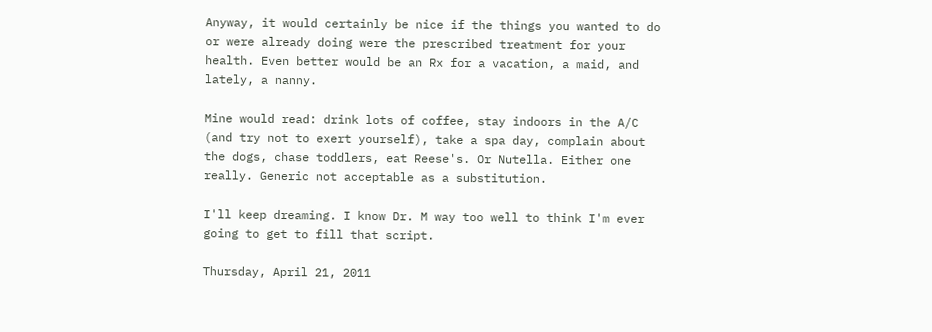Anyway, it would certainly be nice if the things you wanted to do or were already doing were the prescribed treatment for your health. Even better would be an Rx for a vacation, a maid, and lately, a nanny.

Mine would read: drink lots of coffee, stay indoors in the A/C (and try not to exert yourself), take a spa day, complain about the dogs, chase toddlers, eat Reese's. Or Nutella. Either one really. Generic not acceptable as a substitution.

I'll keep dreaming. I know Dr. M way too well to think I'm ever going to get to fill that script.

Thursday, April 21, 2011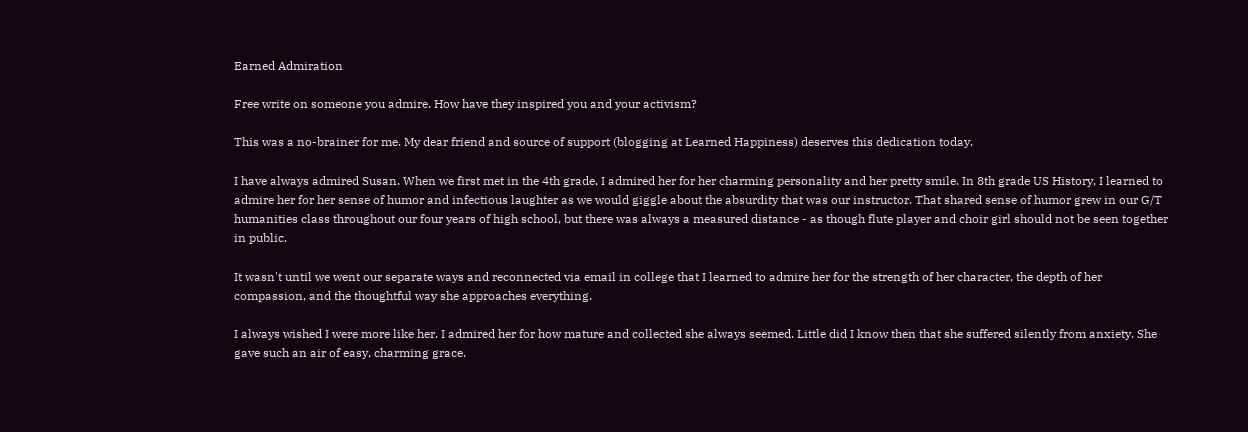Earned Admiration

Free write on someone you admire. How have they inspired you and your activism?

This was a no-brainer for me. My dear friend and source of support (blogging at Learned Happiness) deserves this dedication today.

I have always admired Susan. When we first met in the 4th grade, I admired her for her charming personality and her pretty smile. In 8th grade US History, I learned to admire her for her sense of humor and infectious laughter as we would giggle about the absurdity that was our instructor. That shared sense of humor grew in our G/T humanities class throughout our four years of high school, but there was always a measured distance - as though flute player and choir girl should not be seen together in public.

It wasn't until we went our separate ways and reconnected via email in college that I learned to admire her for the strength of her character, the depth of her compassion, and the thoughtful way she approaches everything.

I always wished I were more like her. I admired her for how mature and collected she always seemed. Little did I know then that she suffered silently from anxiety. She gave such an air of easy, charming grace.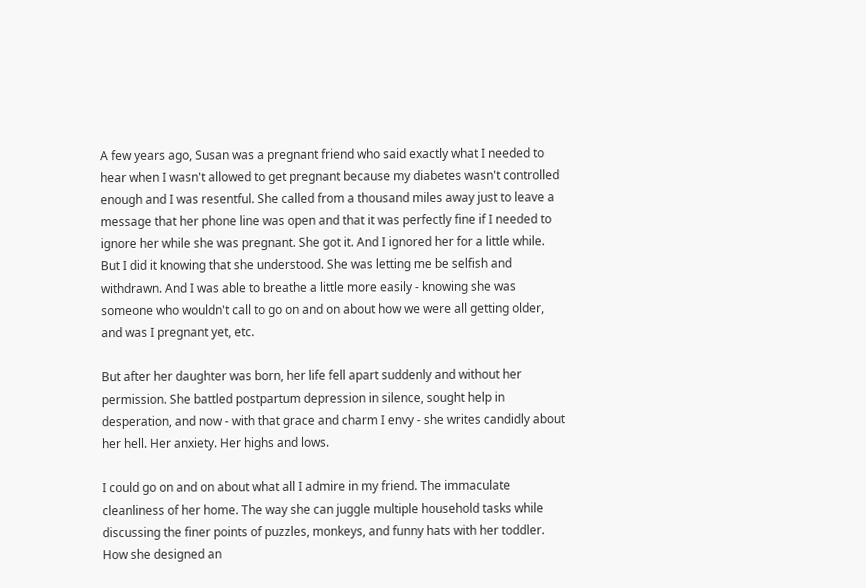A few years ago, Susan was a pregnant friend who said exactly what I needed to hear when I wasn't allowed to get pregnant because my diabetes wasn't controlled enough and I was resentful. She called from a thousand miles away just to leave a message that her phone line was open and that it was perfectly fine if I needed to ignore her while she was pregnant. She got it. And I ignored her for a little while. But I did it knowing that she understood. She was letting me be selfish and withdrawn. And I was able to breathe a little more easily - knowing she was someone who wouldn't call to go on and on about how we were all getting older, and was I pregnant yet, etc.

But after her daughter was born, her life fell apart suddenly and without her permission. She battled postpartum depression in silence, sought help in desperation, and now - with that grace and charm I envy - she writes candidly about her hell. Her anxiety. Her highs and lows.

I could go on and on about what all I admire in my friend. The immaculate cleanliness of her home. The way she can juggle multiple household tasks while discussing the finer points of puzzles, monkeys, and funny hats with her toddler. How she designed an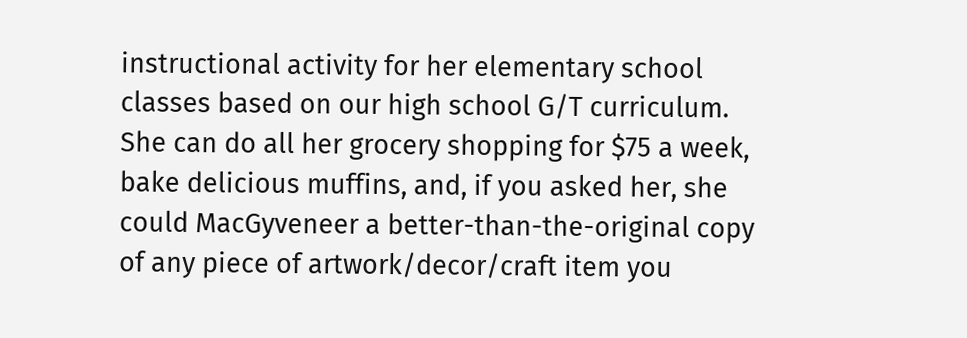instructional activity for her elementary school classes based on our high school G/T curriculum. She can do all her grocery shopping for $75 a week, bake delicious muffins, and, if you asked her, she could MacGyveneer a better-than-the-original copy of any piece of artwork/decor/craft item you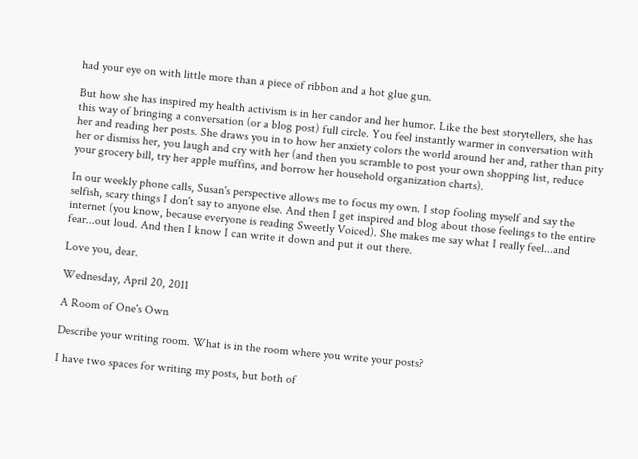had your eye on with little more than a piece of ribbon and a hot glue gun.

But how she has inspired my health activism is in her candor and her humor. Like the best storytellers, she has this way of bringing a conversation (or a blog post) full circle. You feel instantly warmer in conversation with her and reading her posts. She draws you in to how her anxiety colors the world around her and, rather than pity her or dismiss her, you laugh and cry with her (and then you scramble to post your own shopping list, reduce your grocery bill, try her apple muffins, and borrow her household organization charts).

In our weekly phone calls, Susan's perspective allows me to focus my own. I stop fooling myself and say the selfish, scary things I don't say to anyone else. And then I get inspired and blog about those feelings to the entire internet (you know, because everyone is reading Sweetly Voiced). She makes me say what I really feel...and fear...out loud. And then I know I can write it down and put it out there.

Love you, dear.

Wednesday, April 20, 2011

A Room of One's Own

Describe your writing room. What is in the room where you write your posts?

I have two spaces for writing my posts, but both of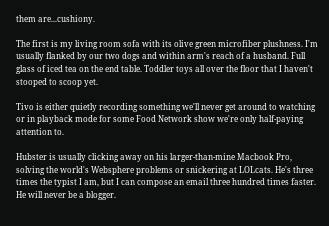them are...cushiony.

The first is my living room sofa with its olive green microfiber plushness. I'm usually flanked by our two dogs and within arm's reach of a husband. Full glass of iced tea on the end table. Toddler toys all over the floor that I haven't stooped to scoop yet.

Tivo is either quietly recording something we'll never get around to watching or in playback mode for some Food Network show we're only half-paying attention to.

Hubster is usually clicking away on his larger-than-mine Macbook Pro, solving the world's Websphere problems or snickering at LOLcats. He's three times the typist I am, but I can compose an email three hundred times faster. He will never be a blogger.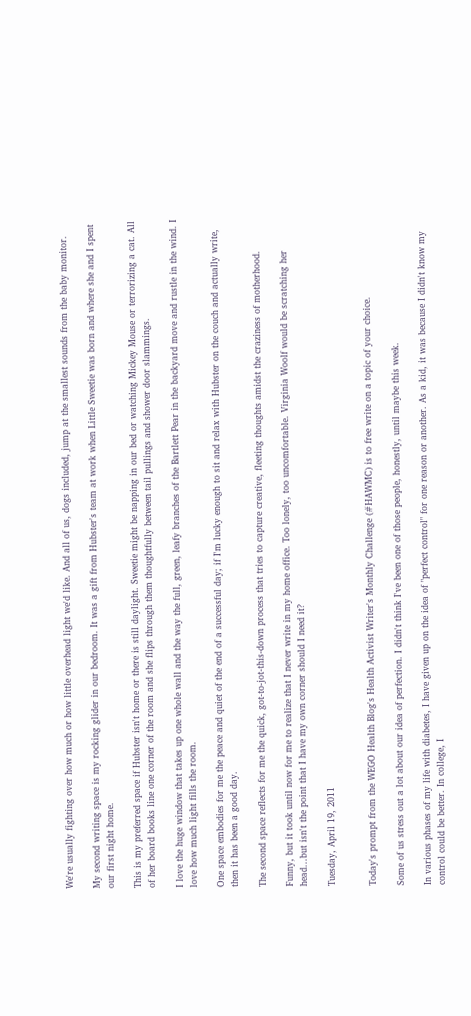We're usually fighting over how much or how little overhead light we'd like. And all of us, dogs included, jump at the smallest sounds from the baby monitor.

My second writing space is my rocking glider in our bedroom. It was a gift from Hubster's team at work when Little Sweetie was born and where she and I spent our first night home.

This is my preferred space if Hubster isn't home or there is still daylight. Sweetie might be napping in our bed or watching Mickey Mouse or terrorizing a cat. All of her board books line one corner of the room and she flips through them thoughtfully between tail pullings and shower door slammings.

I love the huge window that takes up one whole wall and the way the full, green, leafy branches of the Bartlett Pear in the backyard move and rustle in the wind. I love how much light fills the room.

One space embodies for me the peace and quiet of the end of a successful day; if I'm lucky enough to sit and relax with Hubster on the couch and actually write, then it has been a good day.

The second space reflects for me the quick, got-to-jot-this-down process that tries to capture creative, fleeting thoughts amidst the craziness of motherhood.

Funny, but it took until now for me to realize that I never write in my home office. Too lonely, too uncomfortable. Virginia Woolf would be scratching her head...but isn't the point that I have my own corner should I need it?

Tuesday, April 19, 2011


Today's prompt from the WEGO Health Blog's Health Activist Writer's Monthly Challenge (#HAWMC) is to free write on a topic of your choice.

Some of us stress out a lot about our idea of perfection. I didn't think I've been one of those people, honestly, until maybe this week.

In various phases of my life with diabetes, I have given up on the idea of "perfect control" for one reason or another. As a kid, it was because I didn't know my control could be better. In college, I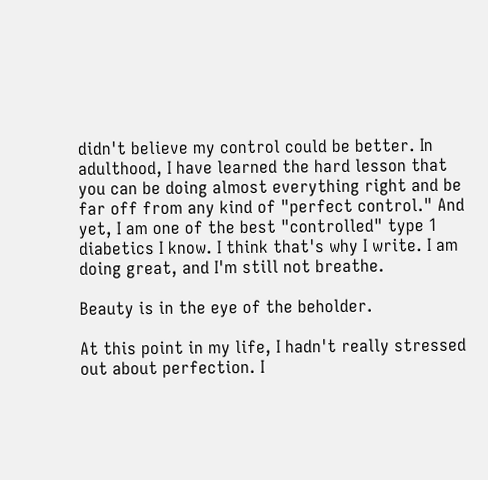didn't believe my control could be better. In adulthood, I have learned the hard lesson that you can be doing almost everything right and be far off from any kind of "perfect control." And yet, I am one of the best "controlled" type 1 diabetics I know. I think that's why I write. I am doing great, and I'm still not breathe.

Beauty is in the eye of the beholder.

At this point in my life, I hadn't really stressed out about perfection. I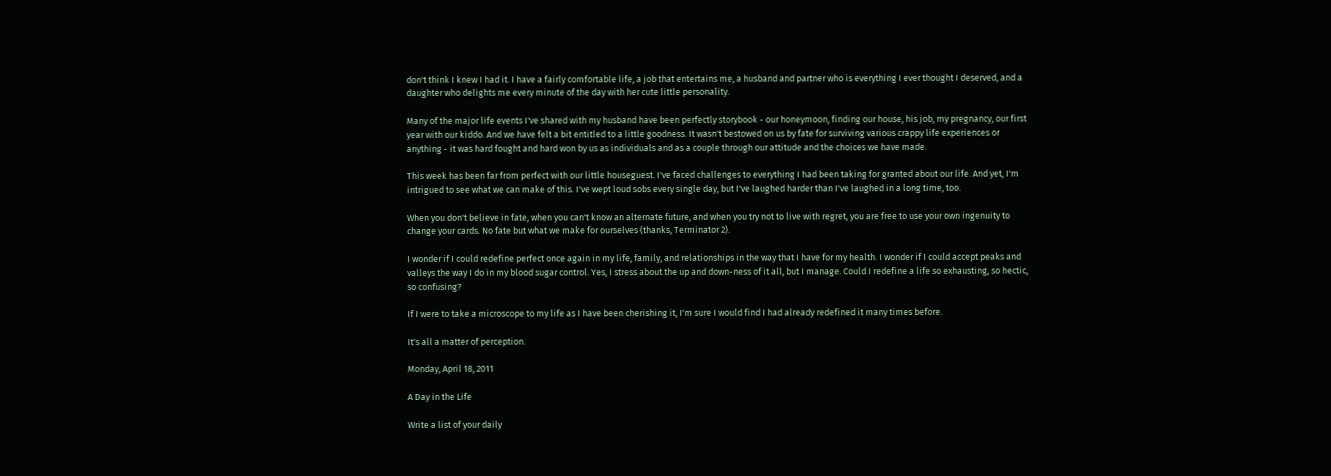don't think I knew I had it. I have a fairly comfortable life, a job that entertains me, a husband and partner who is everything I ever thought I deserved, and a daughter who delights me every minute of the day with her cute little personality.

Many of the major life events I've shared with my husband have been perfectly storybook - our honeymoon, finding our house, his job, my pregnancy, our first year with our kiddo. And we have felt a bit entitled to a little goodness. It wasn't bestowed on us by fate for surviving various crappy life experiences or anything - it was hard fought and hard won by us as individuals and as a couple through our attitude and the choices we have made.

This week has been far from perfect with our little houseguest. I've faced challenges to everything I had been taking for granted about our life. And yet, I'm intrigued to see what we can make of this. I've wept loud sobs every single day, but I've laughed harder than I've laughed in a long time, too.

When you don't believe in fate, when you can't know an alternate future, and when you try not to live with regret, you are free to use your own ingenuity to change your cards. No fate but what we make for ourselves (thanks, Terminator 2).

I wonder if I could redefine perfect once again in my life, family, and relationships in the way that I have for my health. I wonder if I could accept peaks and valleys the way I do in my blood sugar control. Yes, I stress about the up and down-ness of it all, but I manage. Could I redefine a life so exhausting, so hectic, so confusing?

If I were to take a microscope to my life as I have been cherishing it, I'm sure I would find I had already redefined it many times before.

It's all a matter of perception.

Monday, April 18, 2011

A Day in the Life

Write a list of your daily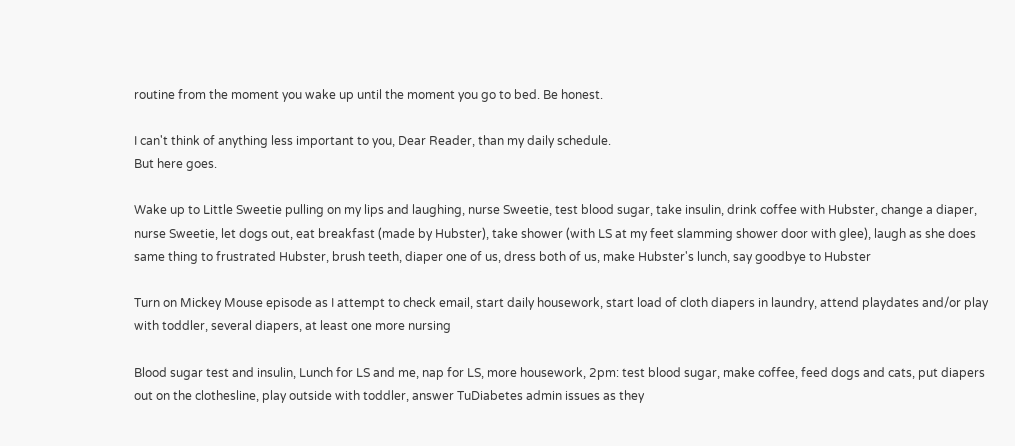routine from the moment you wake up until the moment you go to bed. Be honest.

I can't think of anything less important to you, Dear Reader, than my daily schedule.
But here goes.

Wake up to Little Sweetie pulling on my lips and laughing, nurse Sweetie, test blood sugar, take insulin, drink coffee with Hubster, change a diaper, nurse Sweetie, let dogs out, eat breakfast (made by Hubster), take shower (with LS at my feet slamming shower door with glee), laugh as she does same thing to frustrated Hubster, brush teeth, diaper one of us, dress both of us, make Hubster's lunch, say goodbye to Hubster

Turn on Mickey Mouse episode as I attempt to check email, start daily housework, start load of cloth diapers in laundry, attend playdates and/or play with toddler, several diapers, at least one more nursing

Blood sugar test and insulin, Lunch for LS and me, nap for LS, more housework, 2pm: test blood sugar, make coffee, feed dogs and cats, put diapers out on the clothesline, play outside with toddler, answer TuDiabetes admin issues as they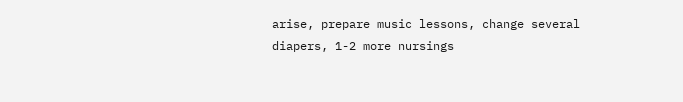arise, prepare music lessons, change several diapers, 1-2 more nursings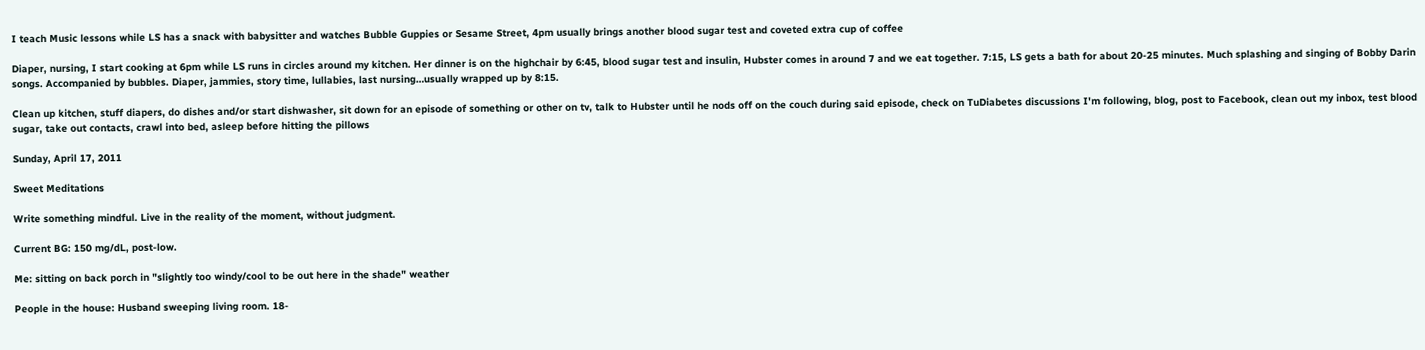I teach Music lessons while LS has a snack with babysitter and watches Bubble Guppies or Sesame Street, 4pm usually brings another blood sugar test and coveted extra cup of coffee

Diaper, nursing, I start cooking at 6pm while LS runs in circles around my kitchen. Her dinner is on the highchair by 6:45, blood sugar test and insulin, Hubster comes in around 7 and we eat together. 7:15, LS gets a bath for about 20-25 minutes. Much splashing and singing of Bobby Darin songs. Accompanied by bubbles. Diaper, jammies, story time, lullabies, last nursing…usually wrapped up by 8:15.

Clean up kitchen, stuff diapers, do dishes and/or start dishwasher, sit down for an episode of something or other on tv, talk to Hubster until he nods off on the couch during said episode, check on TuDiabetes discussions I'm following, blog, post to Facebook, clean out my inbox, test blood sugar, take out contacts, crawl into bed, asleep before hitting the pillows

Sunday, April 17, 2011

Sweet Meditations

Write something mindful. Live in the reality of the moment, without judgment.

Current BG: 150 mg/dL, post-low.

Me: sitting on back porch in "slightly too windy/cool to be out here in the shade" weather

People in the house: Husband sweeping living room. 18-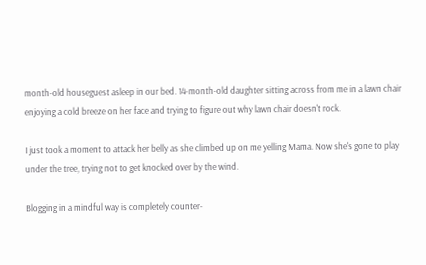month-old houseguest asleep in our bed. 14-month-old daughter sitting across from me in a lawn chair enjoying a cold breeze on her face and trying to figure out why lawn chair doesn't rock.

I just took a moment to attack her belly as she climbed up on me yelling Mama. Now she's gone to play under the tree, trying not to get knocked over by the wind.

Blogging in a mindful way is completely counter-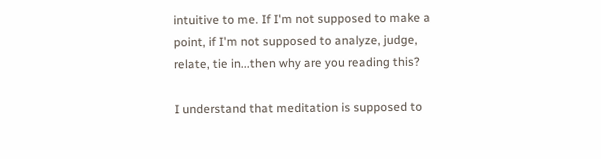intuitive to me. If I'm not supposed to make a point, if I'm not supposed to analyze, judge, relate, tie in...then why are you reading this?

I understand that meditation is supposed to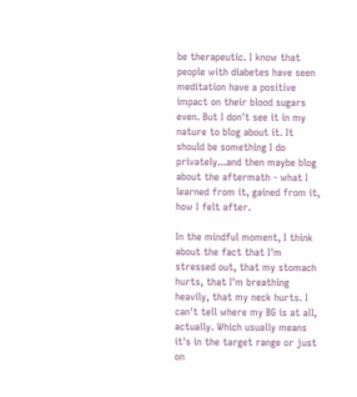be therapeutic. I know that people with diabetes have seen meditation have a positive impact on their blood sugars even. But I don't see it in my nature to blog about it. It should be something I do privately...and then maybe blog about the aftermath - what I learned from it, gained from it, how I felt after.

In the mindful moment, I think about the fact that I'm stressed out, that my stomach hurts, that I'm breathing heavily, that my neck hurts. I can't tell where my BG is at all, actually. Which usually means it's in the target range or just on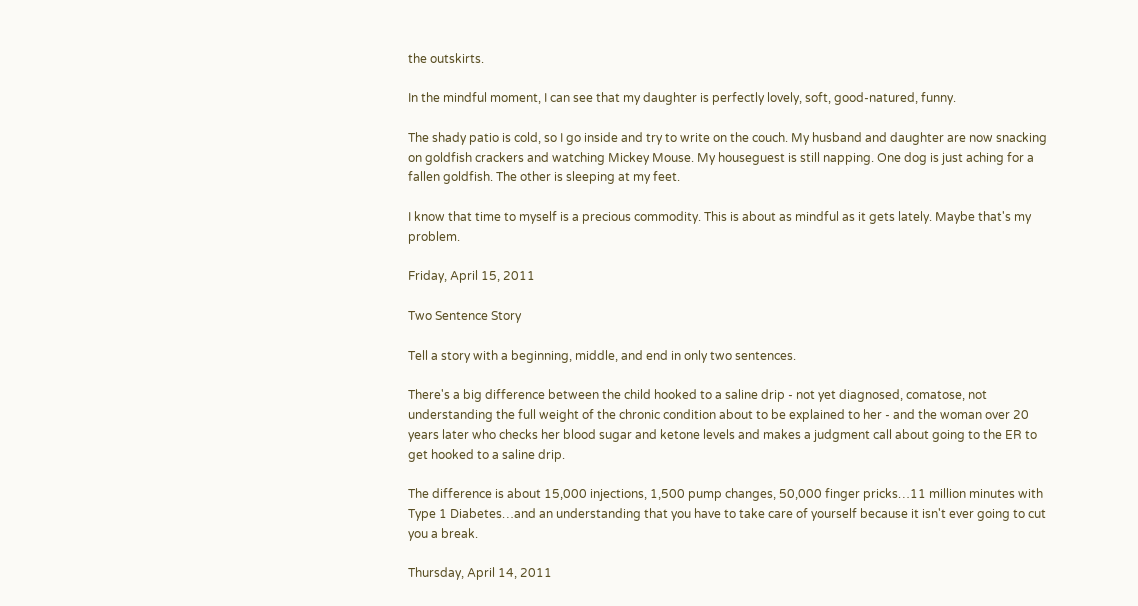the outskirts.

In the mindful moment, I can see that my daughter is perfectly lovely, soft, good-natured, funny.

The shady patio is cold, so I go inside and try to write on the couch. My husband and daughter are now snacking on goldfish crackers and watching Mickey Mouse. My houseguest is still napping. One dog is just aching for a fallen goldfish. The other is sleeping at my feet.

I know that time to myself is a precious commodity. This is about as mindful as it gets lately. Maybe that's my problem.

Friday, April 15, 2011

Two Sentence Story

Tell a story with a beginning, middle, and end in only two sentences.

There's a big difference between the child hooked to a saline drip - not yet diagnosed, comatose, not understanding the full weight of the chronic condition about to be explained to her - and the woman over 20 years later who checks her blood sugar and ketone levels and makes a judgment call about going to the ER to get hooked to a saline drip.

The difference is about 15,000 injections, 1,500 pump changes, 50,000 finger pricks…11 million minutes with Type 1 Diabetes…and an understanding that you have to take care of yourself because it isn't ever going to cut you a break.

Thursday, April 14, 2011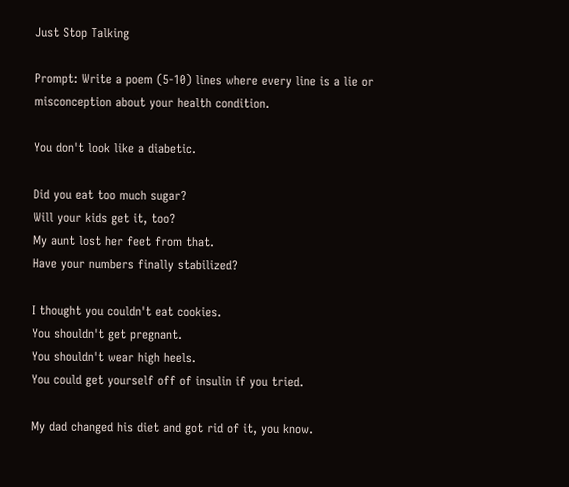Just Stop Talking

Prompt: Write a poem (5‐10) lines where every line is a lie or misconception about your health condition.

You don't look like a diabetic.

Did you eat too much sugar?
Will your kids get it, too?
My aunt lost her feet from that.
Have your numbers finally stabilized?

I thought you couldn't eat cookies.
You shouldn't get pregnant.
You shouldn't wear high heels.
You could get yourself off of insulin if you tried.

My dad changed his diet and got rid of it, you know.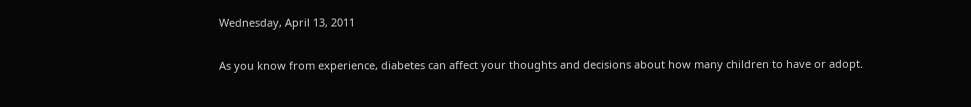Wednesday, April 13, 2011

As you know from experience, diabetes can affect your thoughts and decisions about how many children to have or adopt.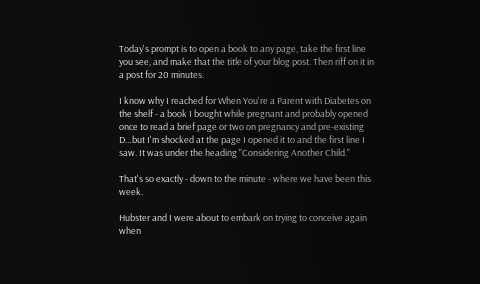Today's prompt is to open a book to any page, take the first line you see, and make that the title of your blog post. Then riff on it in a post for 20 minutes.

I know why I reached for When You're a Parent with Diabetes on the shelf - a book I bought while pregnant and probably opened once to read a brief page or two on pregnancy and pre-existing D…but I'm shocked at the page I opened it to and the first line I saw. It was under the heading "Considering Another Child."

That's so exactly - down to the minute - where we have been this week.

Hubster and I were about to embark on trying to conceive again when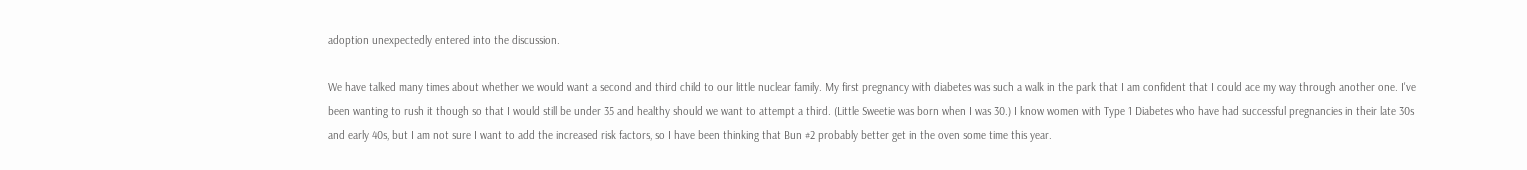adoption unexpectedly entered into the discussion.

We have talked many times about whether we would want a second and third child to our little nuclear family. My first pregnancy with diabetes was such a walk in the park that I am confident that I could ace my way through another one. I've been wanting to rush it though so that I would still be under 35 and healthy should we want to attempt a third. (Little Sweetie was born when I was 30.) I know women with Type 1 Diabetes who have had successful pregnancies in their late 30s and early 40s, but I am not sure I want to add the increased risk factors, so I have been thinking that Bun #2 probably better get in the oven some time this year.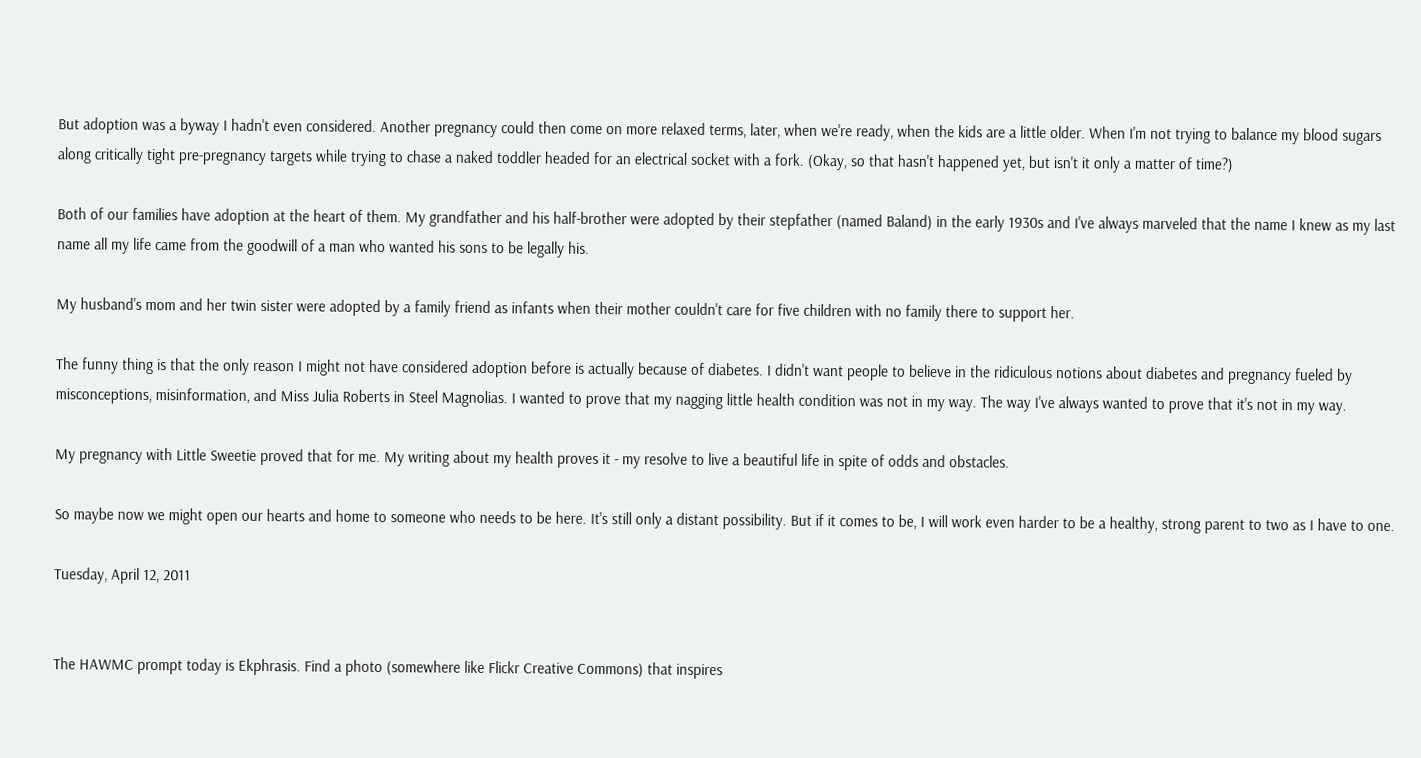But adoption was a byway I hadn't even considered. Another pregnancy could then come on more relaxed terms, later, when we're ready, when the kids are a little older. When I'm not trying to balance my blood sugars along critically tight pre-pregnancy targets while trying to chase a naked toddler headed for an electrical socket with a fork. (Okay, so that hasn't happened yet, but isn't it only a matter of time?)

Both of our families have adoption at the heart of them. My grandfather and his half-brother were adopted by their stepfather (named Baland) in the early 1930s and I've always marveled that the name I knew as my last name all my life came from the goodwill of a man who wanted his sons to be legally his.

My husband's mom and her twin sister were adopted by a family friend as infants when their mother couldn't care for five children with no family there to support her.

The funny thing is that the only reason I might not have considered adoption before is actually because of diabetes. I didn't want people to believe in the ridiculous notions about diabetes and pregnancy fueled by misconceptions, misinformation, and Miss Julia Roberts in Steel Magnolias. I wanted to prove that my nagging little health condition was not in my way. The way I've always wanted to prove that it's not in my way.

My pregnancy with Little Sweetie proved that for me. My writing about my health proves it - my resolve to live a beautiful life in spite of odds and obstacles.

So maybe now we might open our hearts and home to someone who needs to be here. It's still only a distant possibility. But if it comes to be, I will work even harder to be a healthy, strong parent to two as I have to one.

Tuesday, April 12, 2011


The HAWMC prompt today is Ekphrasis. Find a photo (somewhere like Flickr Creative Commons) that inspires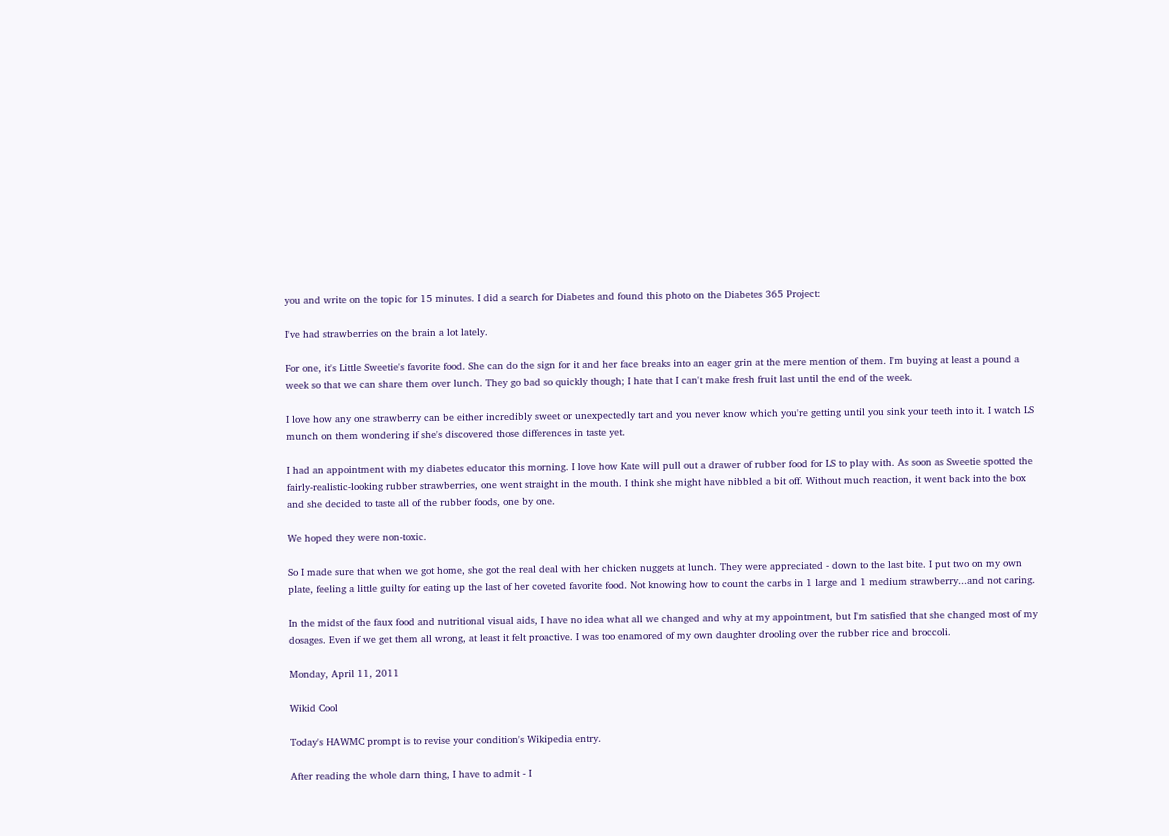you and write on the topic for 15 minutes. I did a search for Diabetes and found this photo on the Diabetes 365 Project:

I've had strawberries on the brain a lot lately.

For one, it's Little Sweetie's favorite food. She can do the sign for it and her face breaks into an eager grin at the mere mention of them. I'm buying at least a pound a week so that we can share them over lunch. They go bad so quickly though; I hate that I can't make fresh fruit last until the end of the week.

I love how any one strawberry can be either incredibly sweet or unexpectedly tart and you never know which you're getting until you sink your teeth into it. I watch LS munch on them wondering if she's discovered those differences in taste yet.

I had an appointment with my diabetes educator this morning. I love how Kate will pull out a drawer of rubber food for LS to play with. As soon as Sweetie spotted the fairly-realistic-looking rubber strawberries, one went straight in the mouth. I think she might have nibbled a bit off. Without much reaction, it went back into the box and she decided to taste all of the rubber foods, one by one.

We hoped they were non-toxic.

So I made sure that when we got home, she got the real deal with her chicken nuggets at lunch. They were appreciated - down to the last bite. I put two on my own plate, feeling a little guilty for eating up the last of her coveted favorite food. Not knowing how to count the carbs in 1 large and 1 medium strawberry...and not caring.

In the midst of the faux food and nutritional visual aids, I have no idea what all we changed and why at my appointment, but I'm satisfied that she changed most of my dosages. Even if we get them all wrong, at least it felt proactive. I was too enamored of my own daughter drooling over the rubber rice and broccoli.

Monday, April 11, 2011

Wikid Cool

Today's HAWMC prompt is to revise your condition's Wikipedia entry.

After reading the whole darn thing, I have to admit - I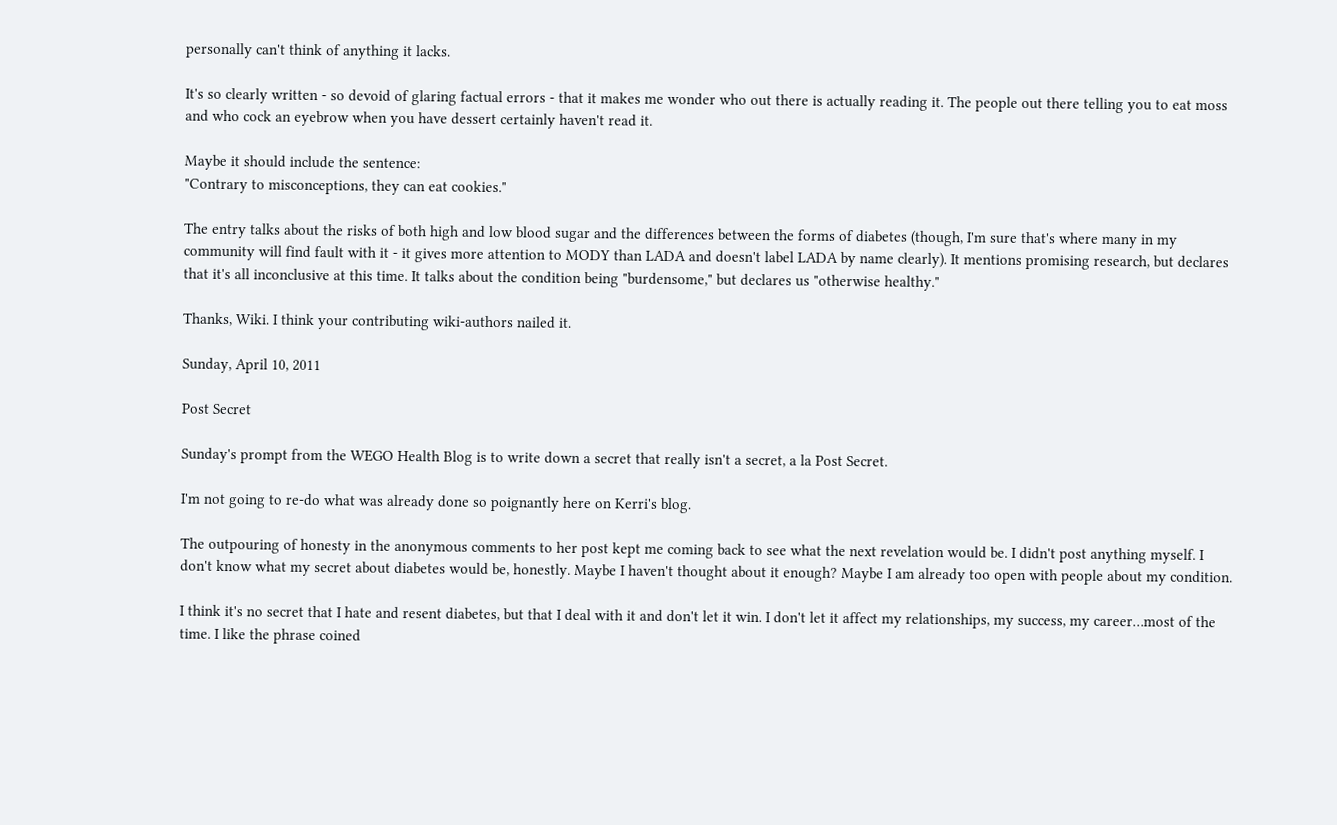personally can't think of anything it lacks.

It's so clearly written - so devoid of glaring factual errors - that it makes me wonder who out there is actually reading it. The people out there telling you to eat moss and who cock an eyebrow when you have dessert certainly haven't read it.

Maybe it should include the sentence:
"Contrary to misconceptions, they can eat cookies."

The entry talks about the risks of both high and low blood sugar and the differences between the forms of diabetes (though, I'm sure that's where many in my community will find fault with it - it gives more attention to MODY than LADA and doesn't label LADA by name clearly). It mentions promising research, but declares that it's all inconclusive at this time. It talks about the condition being "burdensome," but declares us "otherwise healthy."

Thanks, Wiki. I think your contributing wiki-authors nailed it.

Sunday, April 10, 2011

Post Secret

Sunday's prompt from the WEGO Health Blog is to write down a secret that really isn't a secret, a la Post Secret.

I'm not going to re-do what was already done so poignantly here on Kerri's blog.

The outpouring of honesty in the anonymous comments to her post kept me coming back to see what the next revelation would be. I didn't post anything myself. I don't know what my secret about diabetes would be, honestly. Maybe I haven't thought about it enough? Maybe I am already too open with people about my condition.

I think it's no secret that I hate and resent diabetes, but that I deal with it and don't let it win. I don't let it affect my relationships, my success, my career…most of the time. I like the phrase coined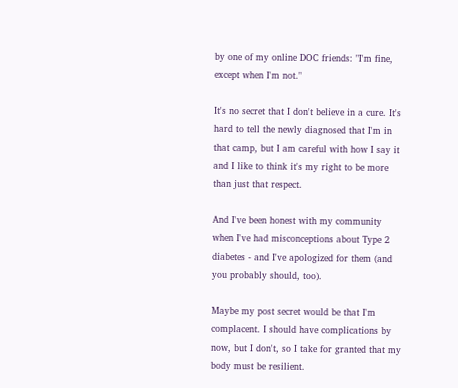by one of my online DOC friends: "I'm fine, except when I'm not."

It's no secret that I don't believe in a cure. It's hard to tell the newly diagnosed that I'm in that camp, but I am careful with how I say it and I like to think it's my right to be more than just that respect.

And I've been honest with my community when I've had misconceptions about Type 2 diabetes - and I've apologized for them (and you probably should, too).

Maybe my post secret would be that I'm complacent. I should have complications by now, but I don't, so I take for granted that my body must be resilient.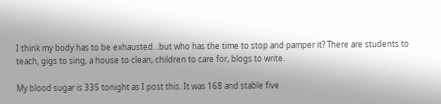I think my body has to be exhausted…but who has the time to stop and pamper it? There are students to teach, gigs to sing, a house to clean, children to care for, blogs to write.

My blood sugar is 335 tonight as I post this. It was 168 and stable five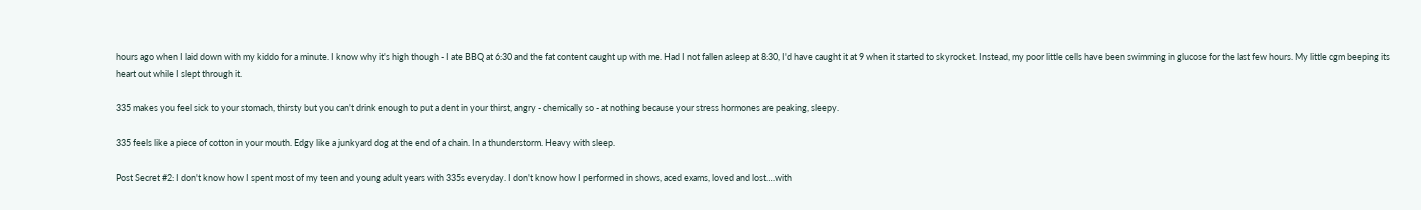hours ago when I laid down with my kiddo for a minute. I know why it's high though - I ate BBQ at 6:30 and the fat content caught up with me. Had I not fallen asleep at 8:30, I'd have caught it at 9 when it started to skyrocket. Instead, my poor little cells have been swimming in glucose for the last few hours. My little cgm beeping its heart out while I slept through it.

335 makes you feel sick to your stomach, thirsty but you can't drink enough to put a dent in your thirst, angry - chemically so - at nothing because your stress hormones are peaking, sleepy.

335 feels like a piece of cotton in your mouth. Edgy like a junkyard dog at the end of a chain. In a thunderstorm. Heavy with sleep.

Post Secret #2: I don't know how I spent most of my teen and young adult years with 335s everyday. I don't know how I performed in shows, aced exams, loved and lost….with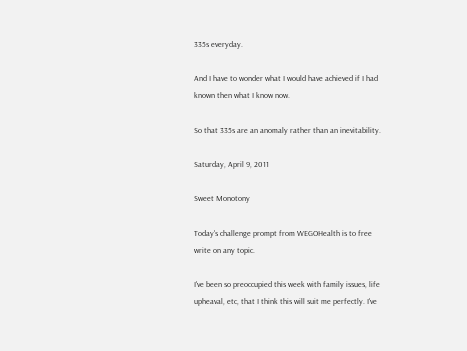335s everyday.

And I have to wonder what I would have achieved if I had known then what I know now.

So that 335s are an anomaly rather than an inevitability.

Saturday, April 9, 2011

Sweet Monotony

Today's challenge prompt from WEGOHealth is to free write on any topic.

I've been so preoccupied this week with family issues, life upheaval, etc, that I think this will suit me perfectly. I've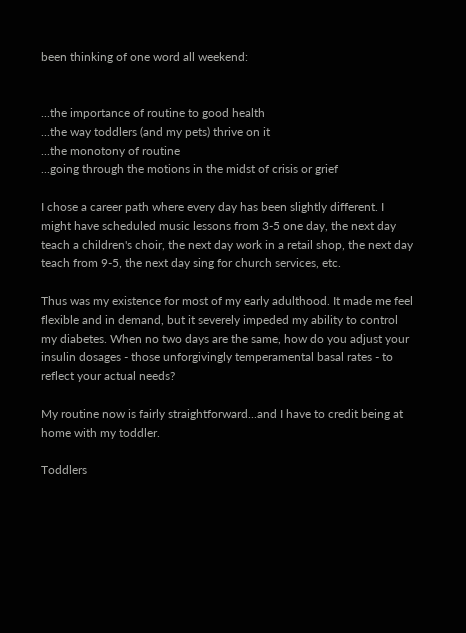been thinking of one word all weekend:


...the importance of routine to good health
...the way toddlers (and my pets) thrive on it
...the monotony of routine
...going through the motions in the midst of crisis or grief

I chose a career path where every day has been slightly different. I might have scheduled music lessons from 3-5 one day, the next day teach a children's choir, the next day work in a retail shop, the next day teach from 9-5, the next day sing for church services, etc.

Thus was my existence for most of my early adulthood. It made me feel flexible and in demand, but it severely impeded my ability to control my diabetes. When no two days are the same, how do you adjust your insulin dosages - those unforgivingly temperamental basal rates - to reflect your actual needs?

My routine now is fairly straightforward...and I have to credit being at home with my toddler.

Toddlers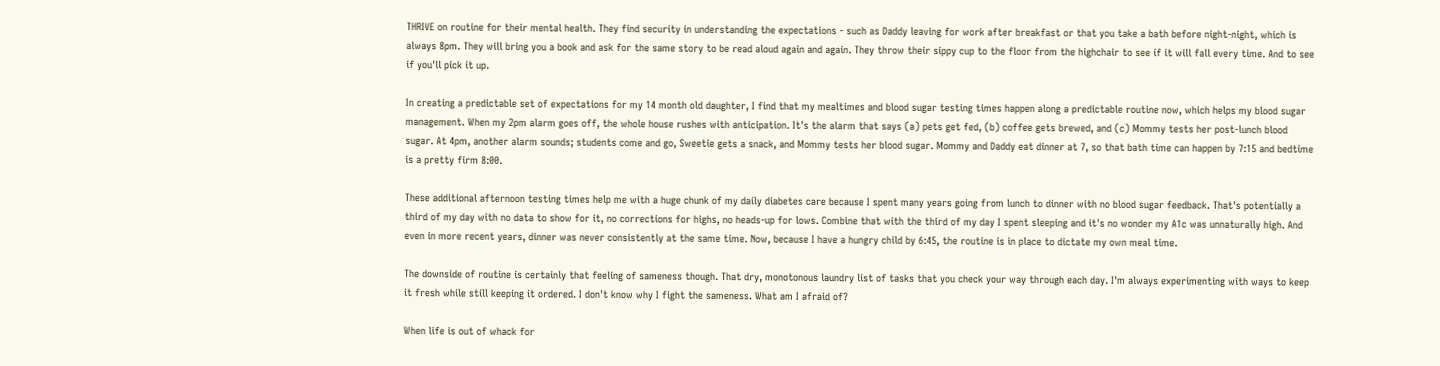THRIVE on routine for their mental health. They find security in understanding the expectations - such as Daddy leaving for work after breakfast or that you take a bath before night-night, which is always 8pm. They will bring you a book and ask for the same story to be read aloud again and again. They throw their sippy cup to the floor from the highchair to see if it will fall every time. And to see if you'll pick it up.

In creating a predictable set of expectations for my 14 month old daughter, I find that my mealtimes and blood sugar testing times happen along a predictable routine now, which helps my blood sugar management. When my 2pm alarm goes off, the whole house rushes with anticipation. It's the alarm that says (a) pets get fed, (b) coffee gets brewed, and (c) Mommy tests her post-lunch blood sugar. At 4pm, another alarm sounds; students come and go, Sweetie gets a snack, and Mommy tests her blood sugar. Mommy and Daddy eat dinner at 7, so that bath time can happen by 7:15 and bedtime is a pretty firm 8:00.

These additional afternoon testing times help me with a huge chunk of my daily diabetes care because I spent many years going from lunch to dinner with no blood sugar feedback. That's potentially a third of my day with no data to show for it, no corrections for highs, no heads-up for lows. Combine that with the third of my day I spent sleeping and it's no wonder my A1c was unnaturally high. And even in more recent years, dinner was never consistently at the same time. Now, because I have a hungry child by 6:45, the routine is in place to dictate my own meal time.

The downside of routine is certainly that feeling of sameness though. That dry, monotonous laundry list of tasks that you check your way through each day. I'm always experimenting with ways to keep it fresh while still keeping it ordered. I don't know why I fight the sameness. What am I afraid of?

When life is out of whack for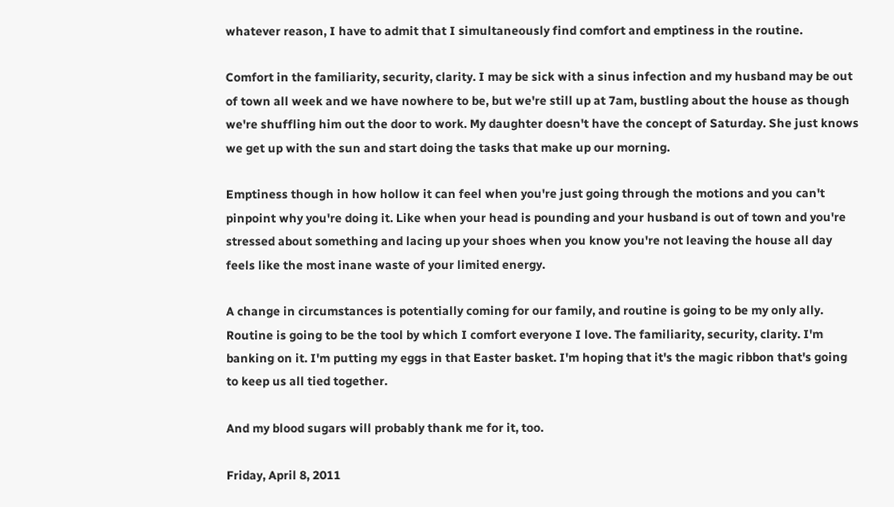whatever reason, I have to admit that I simultaneously find comfort and emptiness in the routine.

Comfort in the familiarity, security, clarity. I may be sick with a sinus infection and my husband may be out of town all week and we have nowhere to be, but we're still up at 7am, bustling about the house as though we're shuffling him out the door to work. My daughter doesn't have the concept of Saturday. She just knows we get up with the sun and start doing the tasks that make up our morning.

Emptiness though in how hollow it can feel when you're just going through the motions and you can't pinpoint why you're doing it. Like when your head is pounding and your husband is out of town and you're stressed about something and lacing up your shoes when you know you're not leaving the house all day feels like the most inane waste of your limited energy.

A change in circumstances is potentially coming for our family, and routine is going to be my only ally. Routine is going to be the tool by which I comfort everyone I love. The familiarity, security, clarity. I'm banking on it. I'm putting my eggs in that Easter basket. I'm hoping that it's the magic ribbon that's going to keep us all tied together.

And my blood sugars will probably thank me for it, too.

Friday, April 8, 2011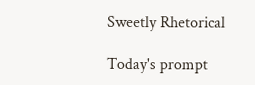Sweetly Rhetorical

Today's prompt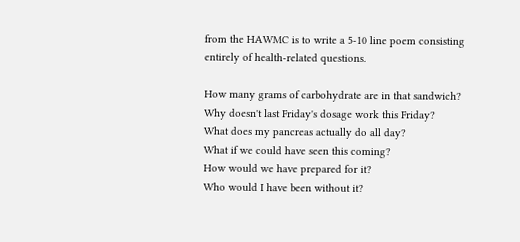from the HAWMC is to write a 5-10 line poem consisting entirely of health-related questions.

How many grams of carbohydrate are in that sandwich?
Why doesn't last Friday's dosage work this Friday?
What does my pancreas actually do all day?
What if we could have seen this coming?
How would we have prepared for it?
Who would I have been without it?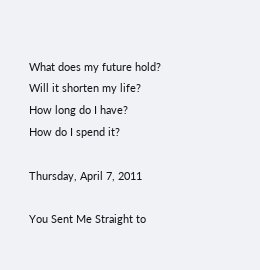What does my future hold?
Will it shorten my life?
How long do I have?
How do I spend it?

Thursday, April 7, 2011

You Sent Me Straight to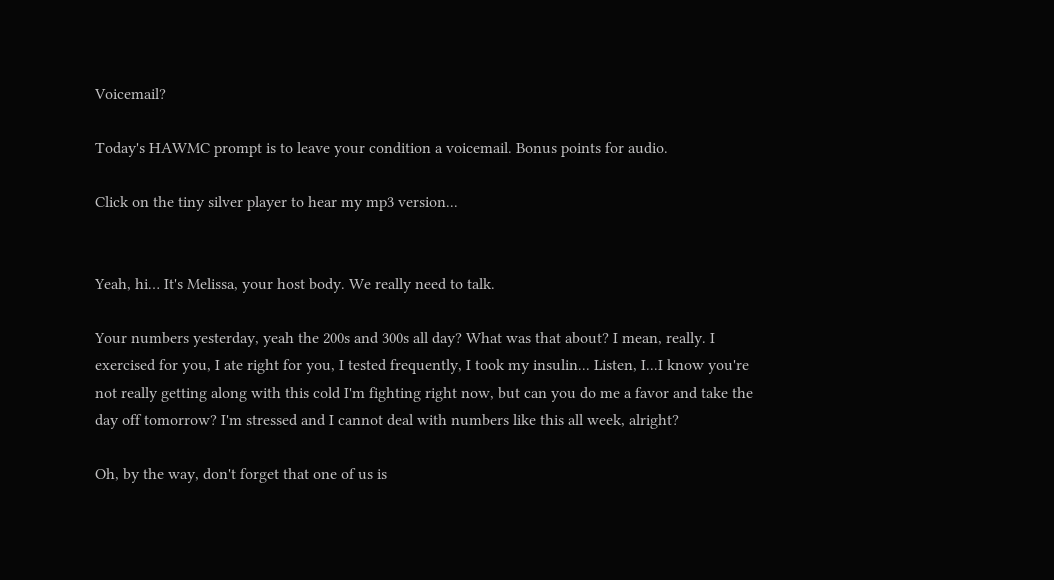Voicemail?

Today's HAWMC prompt is to leave your condition a voicemail. Bonus points for audio.

Click on the tiny silver player to hear my mp3 version...


Yeah, hi… It's Melissa, your host body. We really need to talk.

Your numbers yesterday, yeah the 200s and 300s all day? What was that about? I mean, really. I exercised for you, I ate right for you, I tested frequently, I took my insulin... Listen, I...I know you're not really getting along with this cold I'm fighting right now, but can you do me a favor and take the day off tomorrow? I'm stressed and I cannot deal with numbers like this all week, alright?

Oh, by the way, don't forget that one of us is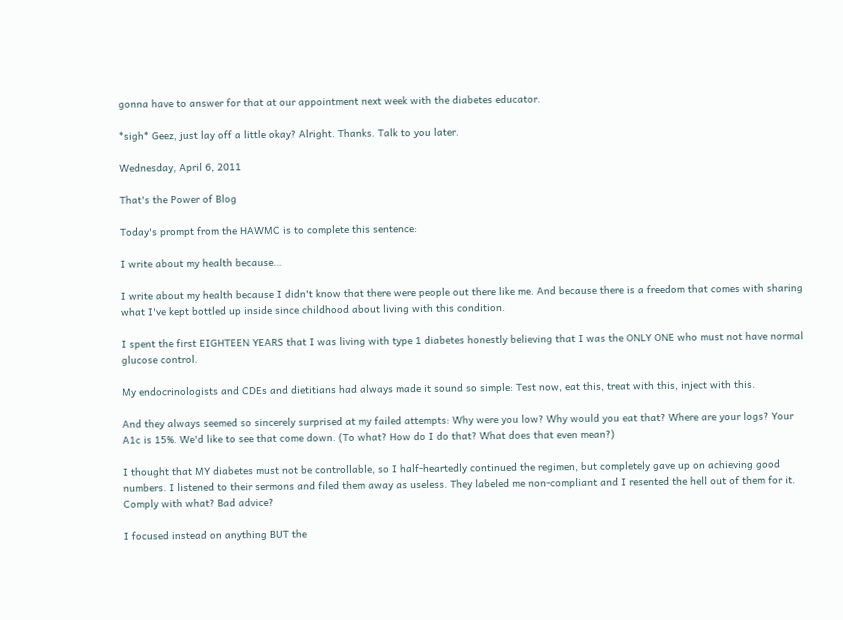gonna have to answer for that at our appointment next week with the diabetes educator.

*sigh* Geez, just lay off a little okay? Alright. Thanks. Talk to you later.

Wednesday, April 6, 2011

That's the Power of Blog

Today's prompt from the HAWMC is to complete this sentence:

I write about my health because…

I write about my health because I didn't know that there were people out there like me. And because there is a freedom that comes with sharing what I've kept bottled up inside since childhood about living with this condition.

I spent the first EIGHTEEN YEARS that I was living with type 1 diabetes honestly believing that I was the ONLY ONE who must not have normal glucose control.

My endocrinologists and CDEs and dietitians had always made it sound so simple: Test now, eat this, treat with this, inject with this.

And they always seemed so sincerely surprised at my failed attempts: Why were you low? Why would you eat that? Where are your logs? Your A1c is 15%. We'd like to see that come down. (To what? How do I do that? What does that even mean?)

I thought that MY diabetes must not be controllable, so I half-heartedly continued the regimen, but completely gave up on achieving good numbers. I listened to their sermons and filed them away as useless. They labeled me non-compliant and I resented the hell out of them for it. Comply with what? Bad advice?

I focused instead on anything BUT the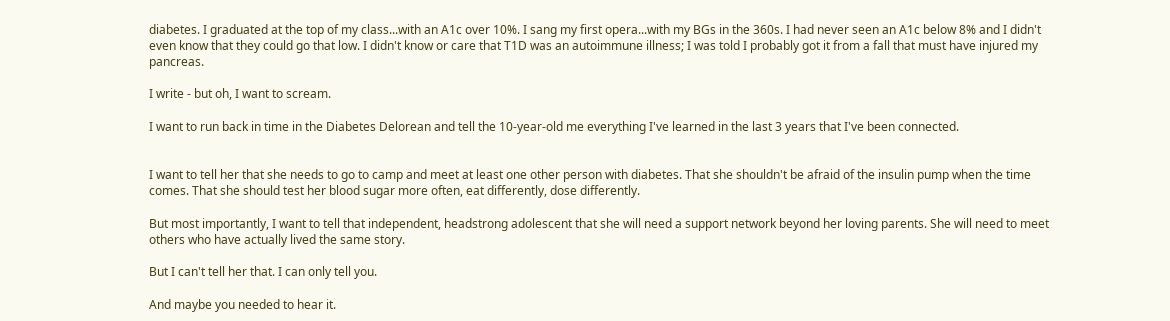diabetes. I graduated at the top of my class...with an A1c over 10%. I sang my first opera...with my BGs in the 360s. I had never seen an A1c below 8% and I didn't even know that they could go that low. I didn't know or care that T1D was an autoimmune illness; I was told I probably got it from a fall that must have injured my pancreas.

I write - but oh, I want to scream.

I want to run back in time in the Diabetes Delorean and tell the 10-year-old me everything I've learned in the last 3 years that I've been connected.


I want to tell her that she needs to go to camp and meet at least one other person with diabetes. That she shouldn't be afraid of the insulin pump when the time comes. That she should test her blood sugar more often, eat differently, dose differently.

But most importantly, I want to tell that independent, headstrong adolescent that she will need a support network beyond her loving parents. She will need to meet others who have actually lived the same story.

But I can't tell her that. I can only tell you.

And maybe you needed to hear it.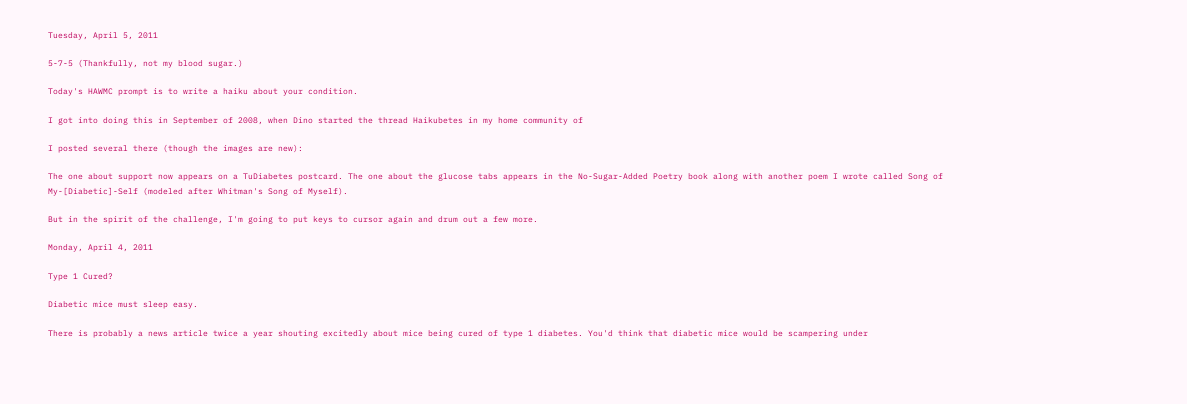Tuesday, April 5, 2011

5-7-5 (Thankfully, not my blood sugar.)

Today's HAWMC prompt is to write a haiku about your condition.

I got into doing this in September of 2008, when Dino started the thread Haikubetes in my home community of

I posted several there (though the images are new):

The one about support now appears on a TuDiabetes postcard. The one about the glucose tabs appears in the No-Sugar-Added Poetry book along with another poem I wrote called Song of My-[Diabetic]-Self (modeled after Whitman's Song of Myself).

But in the spirit of the challenge, I'm going to put keys to cursor again and drum out a few more.

Monday, April 4, 2011

Type 1 Cured?

Diabetic mice must sleep easy.

There is probably a news article twice a year shouting excitedly about mice being cured of type 1 diabetes. You'd think that diabetic mice would be scampering under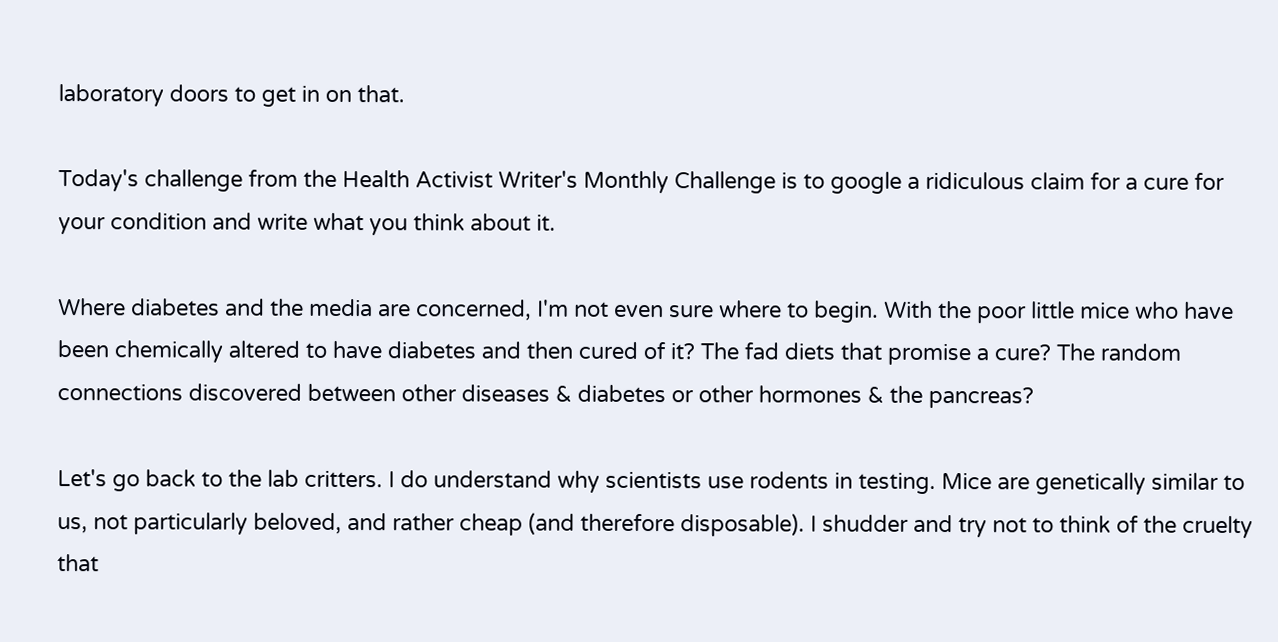laboratory doors to get in on that.

Today's challenge from the Health Activist Writer's Monthly Challenge is to google a ridiculous claim for a cure for your condition and write what you think about it.

Where diabetes and the media are concerned, I'm not even sure where to begin. With the poor little mice who have been chemically altered to have diabetes and then cured of it? The fad diets that promise a cure? The random connections discovered between other diseases & diabetes or other hormones & the pancreas?

Let's go back to the lab critters. I do understand why scientists use rodents in testing. Mice are genetically similar to us, not particularly beloved, and rather cheap (and therefore disposable). I shudder and try not to think of the cruelty that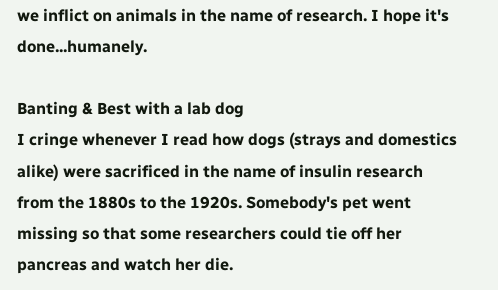we inflict on animals in the name of research. I hope it's done...humanely.

Banting & Best with a lab dog
I cringe whenever I read how dogs (strays and domestics alike) were sacrificed in the name of insulin research from the 1880s to the 1920s. Somebody's pet went missing so that some researchers could tie off her pancreas and watch her die.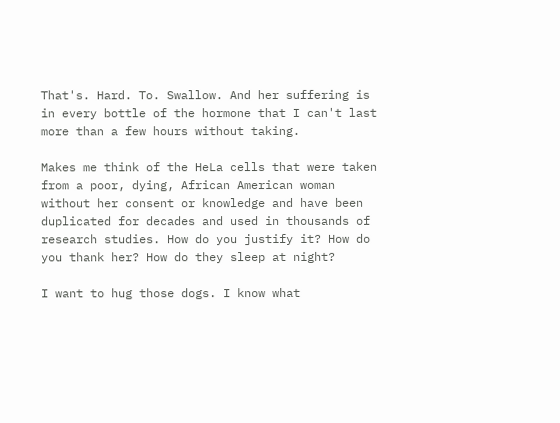That's. Hard. To. Swallow. And her suffering is in every bottle of the hormone that I can't last more than a few hours without taking.

Makes me think of the HeLa cells that were taken from a poor, dying, African American woman without her consent or knowledge and have been duplicated for decades and used in thousands of research studies. How do you justify it? How do you thank her? How do they sleep at night?

I want to hug those dogs. I know what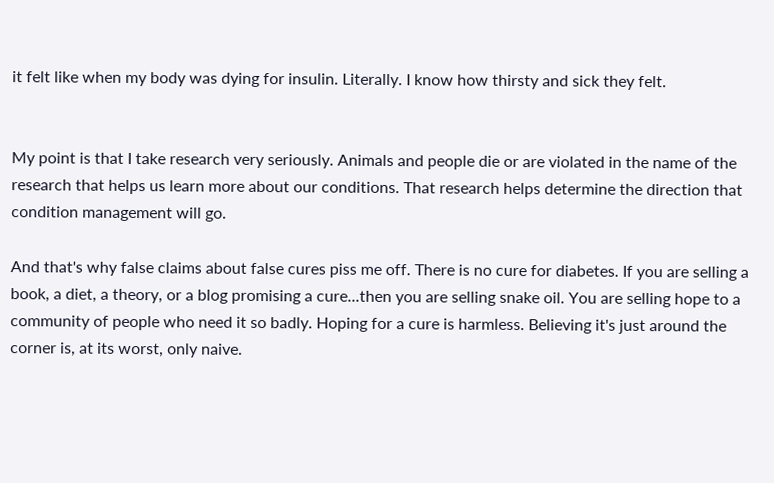it felt like when my body was dying for insulin. Literally. I know how thirsty and sick they felt.


My point is that I take research very seriously. Animals and people die or are violated in the name of the research that helps us learn more about our conditions. That research helps determine the direction that condition management will go.

And that's why false claims about false cures piss me off. There is no cure for diabetes. If you are selling a book, a diet, a theory, or a blog promising a cure...then you are selling snake oil. You are selling hope to a community of people who need it so badly. Hoping for a cure is harmless. Believing it's just around the corner is, at its worst, only naive.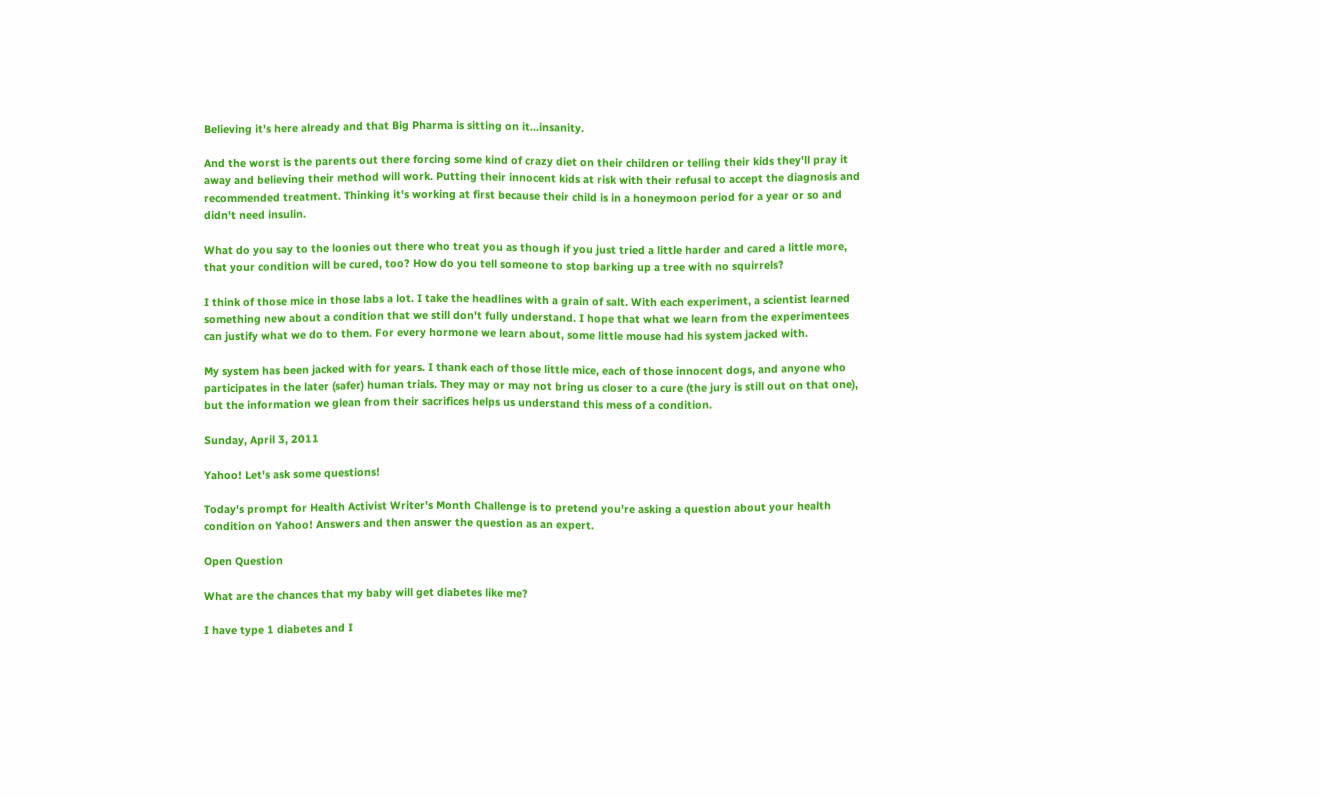Believing it's here already and that Big Pharma is sitting on it...insanity.

And the worst is the parents out there forcing some kind of crazy diet on their children or telling their kids they'll pray it away and believing their method will work. Putting their innocent kids at risk with their refusal to accept the diagnosis and recommended treatment. Thinking it's working at first because their child is in a honeymoon period for a year or so and didn't need insulin.

What do you say to the loonies out there who treat you as though if you just tried a little harder and cared a little more, that your condition will be cured, too? How do you tell someone to stop barking up a tree with no squirrels?

I think of those mice in those labs a lot. I take the headlines with a grain of salt. With each experiment, a scientist learned something new about a condition that we still don't fully understand. I hope that what we learn from the experimentees can justify what we do to them. For every hormone we learn about, some little mouse had his system jacked with.

My system has been jacked with for years. I thank each of those little mice, each of those innocent dogs, and anyone who participates in the later (safer) human trials. They may or may not bring us closer to a cure (the jury is still out on that one), but the information we glean from their sacrifices helps us understand this mess of a condition.

Sunday, April 3, 2011

Yahoo! Let's ask some questions!

Today's prompt for Health Activist Writer's Month Challenge is to pretend you're asking a question about your health condition on Yahoo! Answers and then answer the question as an expert.

Open Question

What are the chances that my baby will get diabetes like me?

I have type 1 diabetes and I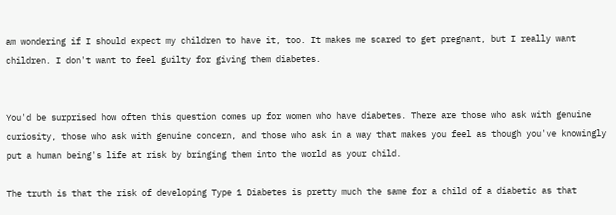am wondering if I should expect my children to have it, too. It makes me scared to get pregnant, but I really want children. I don't want to feel guilty for giving them diabetes.


You'd be surprised how often this question comes up for women who have diabetes. There are those who ask with genuine curiosity, those who ask with genuine concern, and those who ask in a way that makes you feel as though you've knowingly put a human being's life at risk by bringing them into the world as your child.

The truth is that the risk of developing Type 1 Diabetes is pretty much the same for a child of a diabetic as that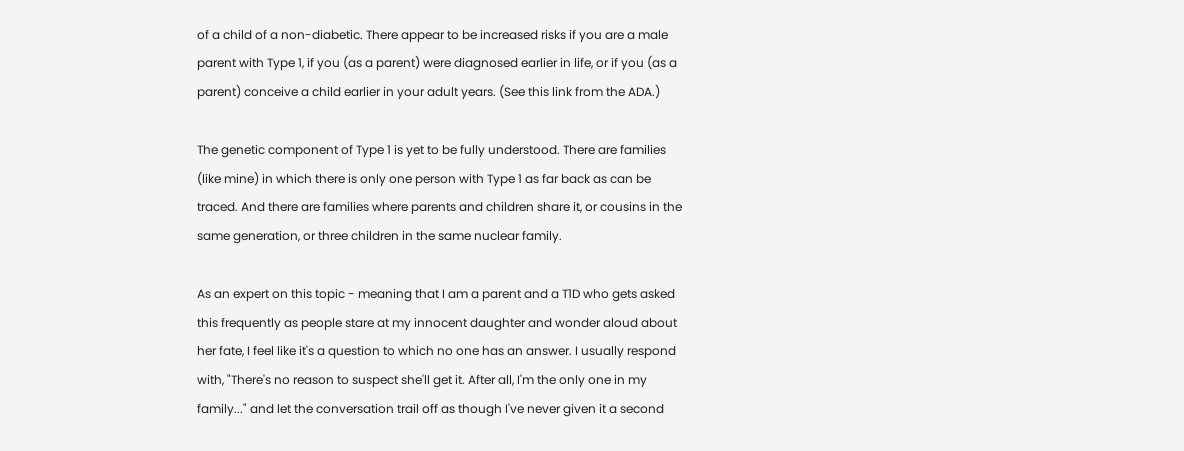of a child of a non-diabetic. There appear to be increased risks if you are a male parent with Type 1, if you (as a parent) were diagnosed earlier in life, or if you (as a parent) conceive a child earlier in your adult years. (See this link from the ADA.)

The genetic component of Type 1 is yet to be fully understood. There are families (like mine) in which there is only one person with Type 1 as far back as can be traced. And there are families where parents and children share it, or cousins in the same generation, or three children in the same nuclear family.

As an expert on this topic - meaning that I am a parent and a T1D who gets asked this frequently as people stare at my innocent daughter and wonder aloud about her fate, I feel like it's a question to which no one has an answer. I usually respond with, "There's no reason to suspect she'll get it. After all, I'm the only one in my family..." and let the conversation trail off as though I've never given it a second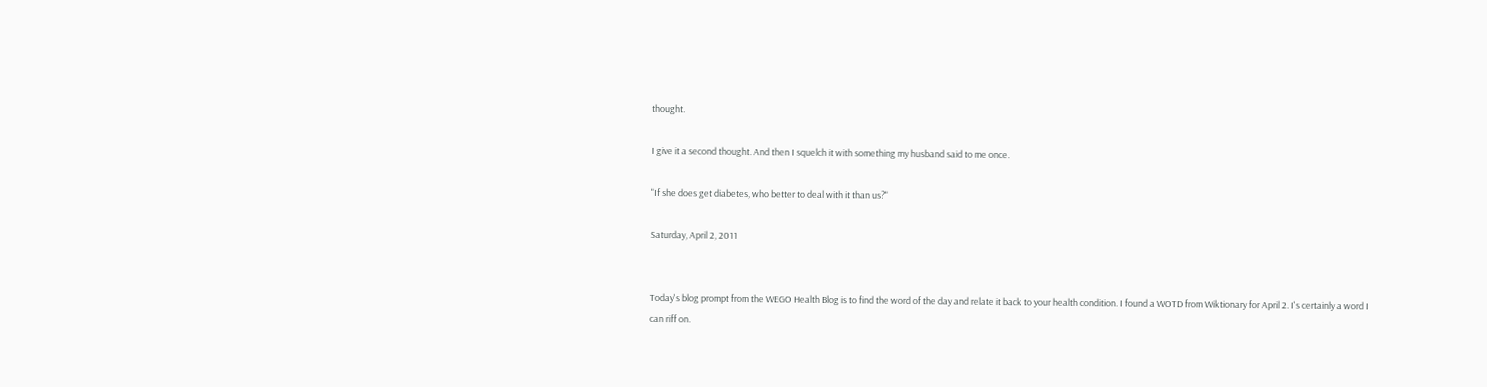thought.

I give it a second thought. And then I squelch it with something my husband said to me once.

"If she does get diabetes, who better to deal with it than us?"

Saturday, April 2, 2011


Today's blog prompt from the WEGO Health Blog is to find the word of the day and relate it back to your health condition. I found a WOTD from Wiktionary for April 2. I's certainly a word I can riff on.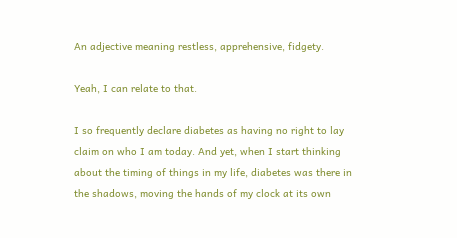An adjective meaning restless, apprehensive, fidgety.

Yeah, I can relate to that.

I so frequently declare diabetes as having no right to lay claim on who I am today. And yet, when I start thinking about the timing of things in my life, diabetes was there in the shadows, moving the hands of my clock at its own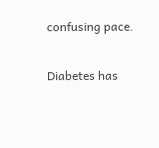confusing pace.

Diabetes has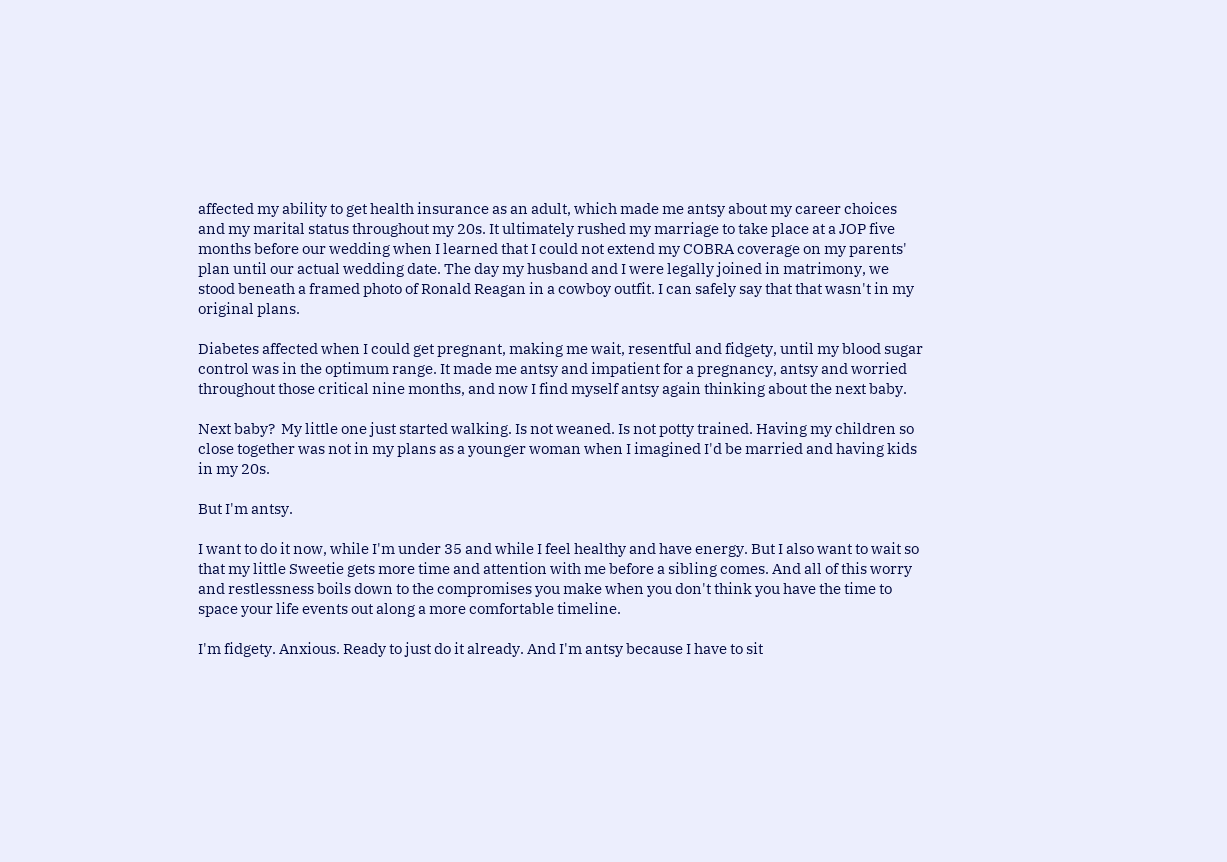affected my ability to get health insurance as an adult, which made me antsy about my career choices and my marital status throughout my 20s. It ultimately rushed my marriage to take place at a JOP five months before our wedding when I learned that I could not extend my COBRA coverage on my parents' plan until our actual wedding date. The day my husband and I were legally joined in matrimony, we stood beneath a framed photo of Ronald Reagan in a cowboy outfit. I can safely say that that wasn't in my original plans.

Diabetes affected when I could get pregnant, making me wait, resentful and fidgety, until my blood sugar control was in the optimum range. It made me antsy and impatient for a pregnancy, antsy and worried throughout those critical nine months, and now I find myself antsy again thinking about the next baby.

Next baby?  My little one just started walking. Is not weaned. Is not potty trained. Having my children so close together was not in my plans as a younger woman when I imagined I'd be married and having kids in my 20s.

But I'm antsy.

I want to do it now, while I'm under 35 and while I feel healthy and have energy. But I also want to wait so that my little Sweetie gets more time and attention with me before a sibling comes. And all of this worry and restlessness boils down to the compromises you make when you don't think you have the time to space your life events out along a more comfortable timeline.

I'm fidgety. Anxious. Ready to just do it already. And I'm antsy because I have to sit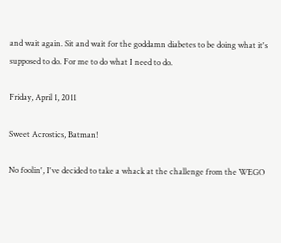and wait again. Sit and wait for the goddamn diabetes to be doing what it's supposed to do. For me to do what I need to do.

Friday, April 1, 2011

Sweet Acrostics, Batman!

No foolin', I've decided to take a whack at the challenge from the WEGO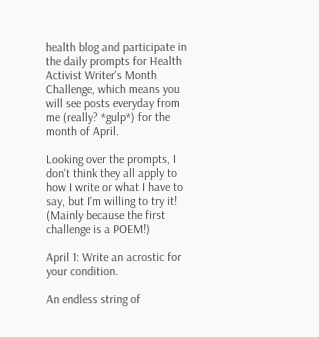health blog and participate in the daily prompts for Health Activist Writer's Month Challenge, which means you will see posts everyday from me (really? *gulp*) for the month of April.

Looking over the prompts, I don't think they all apply to how I write or what I have to say, but I'm willing to try it!  (Mainly because the first challenge is a POEM!)

April 1: Write an acrostic for your condition.

An endless string of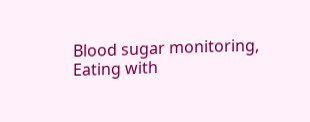Blood sugar monitoring,
Eating with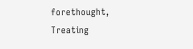forethought,
Treating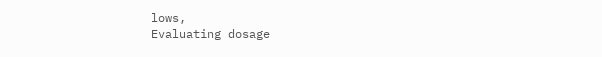lows,
Evaluating dosage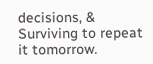decisions, &
Surviving to repeat it tomorrow.